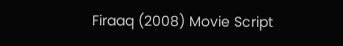Firaaq (2008) Movie Script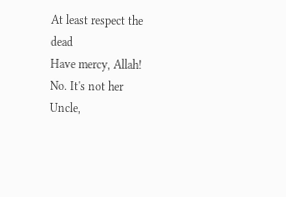At least respect the dead
Have mercy, Allah!
No. It's not her
Uncle,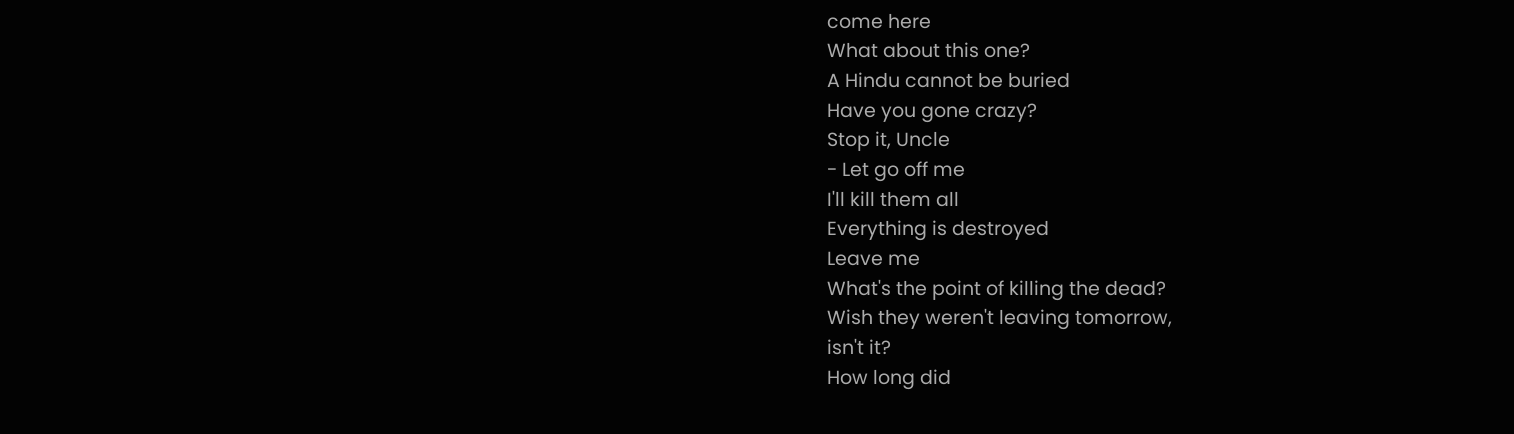come here
What about this one?
A Hindu cannot be buried
Have you gone crazy?
Stop it, Uncle
- Let go off me
I'll kill them all
Everything is destroyed
Leave me
What's the point of killing the dead?
Wish they weren't leaving tomorrow,
isn't it?
How long did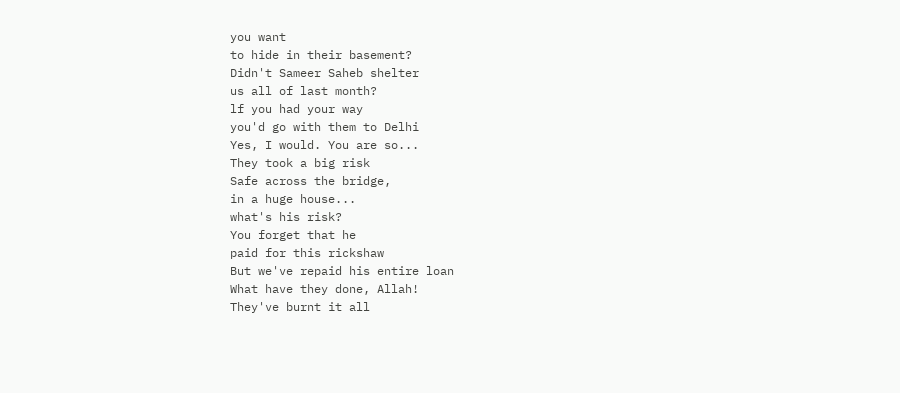you want
to hide in their basement?
Didn't Sameer Saheb shelter
us all of last month?
lf you had your way
you'd go with them to Delhi
Yes, I would. You are so...
They took a big risk
Safe across the bridge,
in a huge house...
what's his risk?
You forget that he
paid for this rickshaw
But we've repaid his entire loan
What have they done, Allah!
They've burnt it all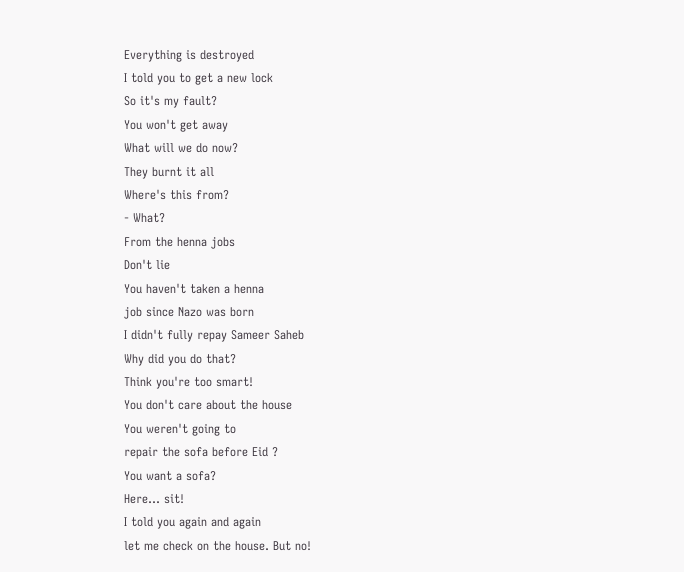Everything is destroyed
I told you to get a new lock
So it's my fault?
You won't get away
What will we do now?
They burnt it all
Where's this from?
- What?
From the henna jobs
Don't lie
You haven't taken a henna
job since Nazo was born
I didn't fully repay Sameer Saheb
Why did you do that?
Think you're too smart!
You don't care about the house
You weren't going to
repair the sofa before Eid ?
You want a sofa?
Here... sit!
I told you again and again
let me check on the house. But no!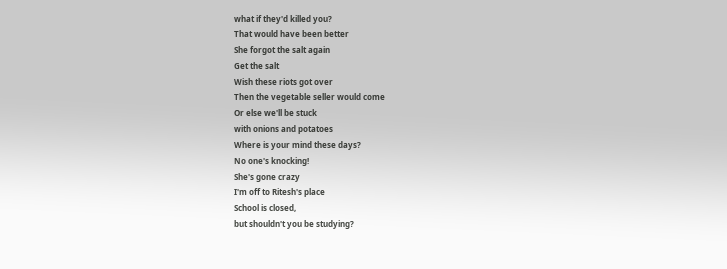what if they'd killed you?
That would have been better
She forgot the salt again
Get the salt
Wish these riots got over
Then the vegetable seller would come
Or else we'll be stuck
with onions and potatoes
Where is your mind these days?
No one's knocking!
She's gone crazy
I'm off to Ritesh's place
School is closed,
but shouldn't you be studying?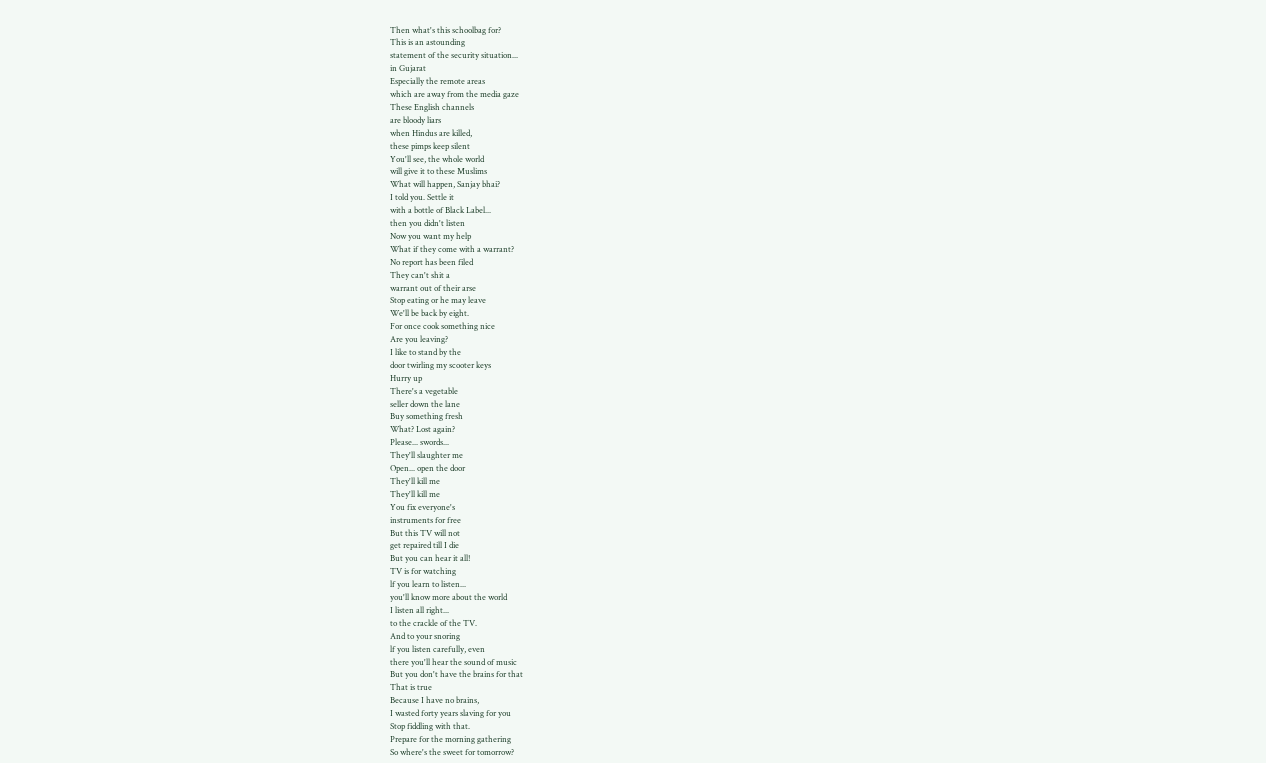Then what's this schoolbag for?
This is an astounding
statement of the security situation...
in Gujarat
Especially the remote areas
which are away from the media gaze
These English channels
are bloody liars
when Hindus are killed,
these pimps keep silent
You'll see, the whole world
will give it to these Muslims
What will happen, Sanjay bhai?
I told you. Settle it
with a bottle of Black Label...
then you didn't listen
Now you want my help
What if they come with a warrant?
No report has been filed
They can't shit a
warrant out of their arse
Stop eating or he may leave
We'll be back by eight.
For once cook something nice
Are you leaving?
I like to stand by the
door twirling my scooter keys
Hurry up
There's a vegetable
seller down the lane
Buy something fresh
What? Lost again?
Please... swords...
They'll slaughter me
Open... open the door
They'll kill me
They'll kill me
You fix everyone's
instruments for free
But this TV will not
get repaired till I die
But you can hear it all!
TV is for watching
lf you learn to listen...
you'll know more about the world
I listen all right...
to the crackle of the TV.
And to your snoring
lf you listen carefully, even
there you'll hear the sound of music
But you don't have the brains for that
That is true
Because I have no brains,
I wasted forty years slaving for you
Stop fiddling with that.
Prepare for the morning gathering
So where's the sweet for tomorrow?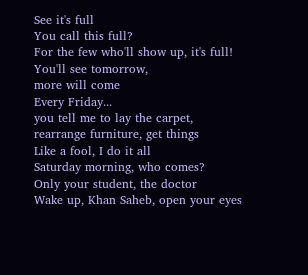See it's full
You call this full?
For the few who'll show up, it's full!
You'll see tomorrow,
more will come
Every Friday...
you tell me to lay the carpet,
rearrange furniture, get things
Like a fool, I do it all
Saturday morning, who comes?
Only your student, the doctor
Wake up, Khan Saheb, open your eyes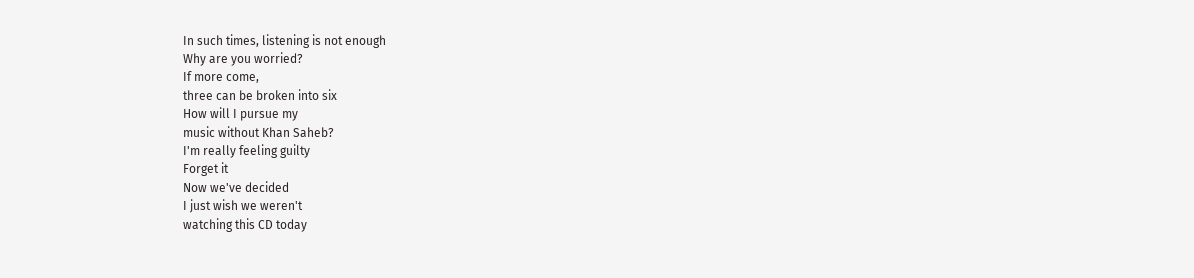In such times, listening is not enough
Why are you worried?
If more come,
three can be broken into six
How will I pursue my
music without Khan Saheb?
I'm really feeling guilty
Forget it
Now we've decided
I just wish we weren't
watching this CD today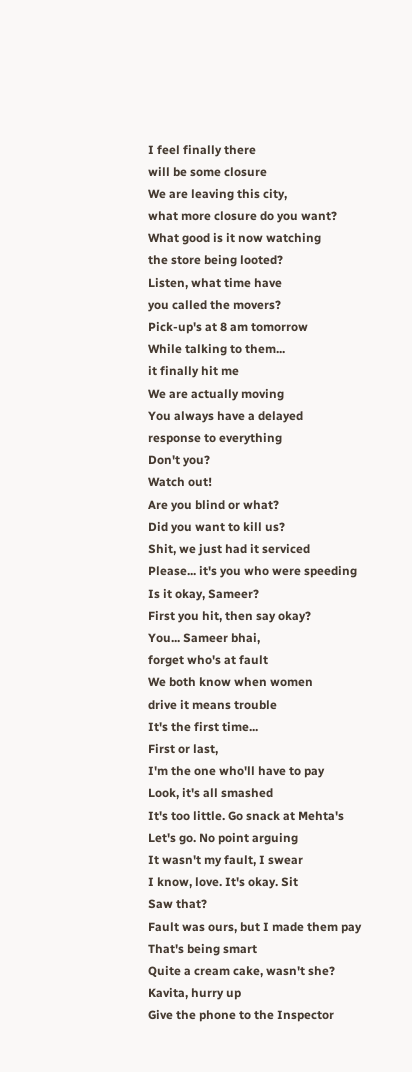I feel finally there
will be some closure
We are leaving this city,
what more closure do you want?
What good is it now watching
the store being looted?
Listen, what time have
you called the movers?
Pick-up's at 8 am tomorrow
While talking to them...
it finally hit me
We are actually moving
You always have a delayed
response to everything
Don't you?
Watch out!
Are you blind or what?
Did you want to kill us?
Shit, we just had it serviced
Please... it's you who were speeding
Is it okay, Sameer?
First you hit, then say okay?
You... Sameer bhai,
forget who's at fault
We both know when women
drive it means trouble
It's the first time...
First or last,
I'm the one who'll have to pay
Look, it's all smashed
It's too little. Go snack at Mehta's
Let's go. No point arguing
It wasn't my fault, I swear
I know, love. It's okay. Sit
Saw that?
Fault was ours, but I made them pay
That's being smart
Quite a cream cake, wasn't she?
Kavita, hurry up
Give the phone to the Inspector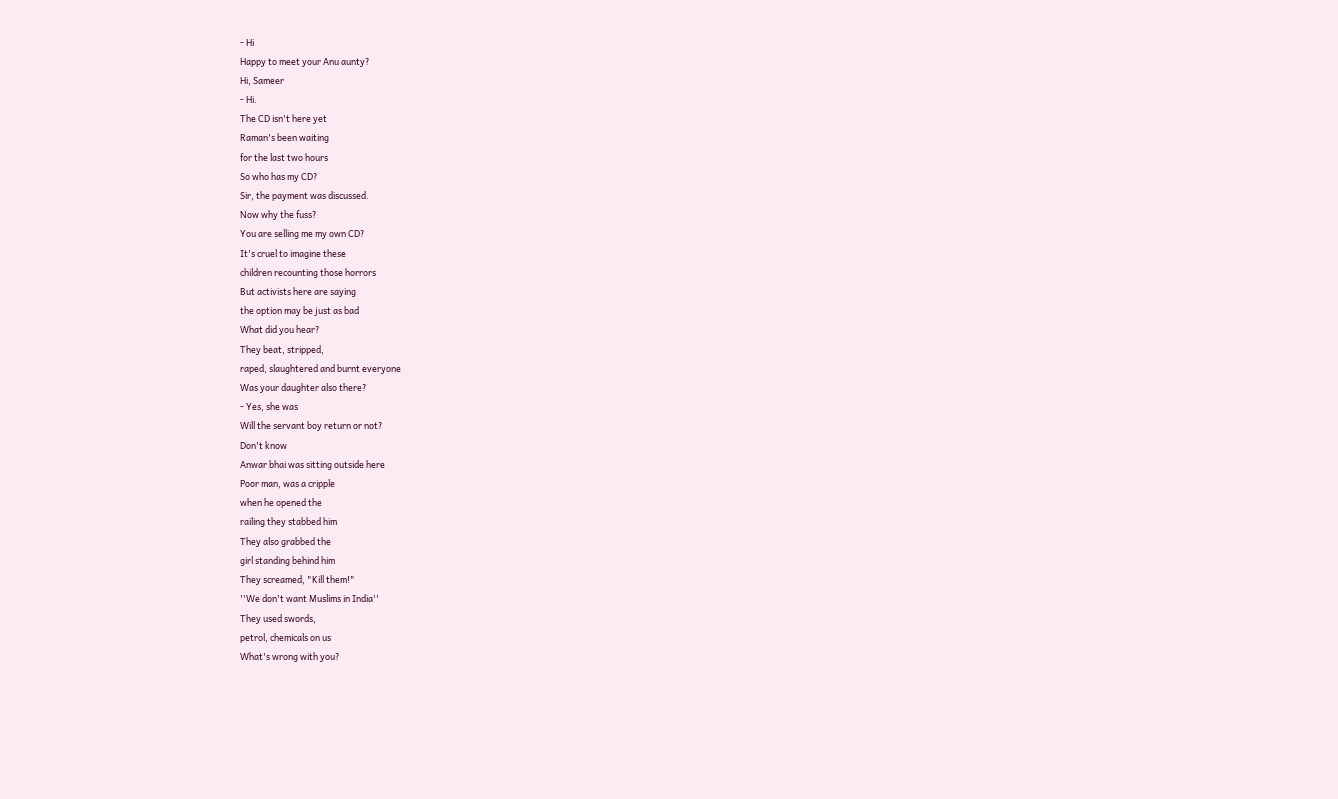- Hi
Happy to meet your Anu aunty?
Hi, Sameer
- Hi.
The CD isn't here yet
Raman's been waiting
for the last two hours
So who has my CD?
Sir, the payment was discussed.
Now why the fuss?
You are selling me my own CD?
It's cruel to imagine these
children recounting those horrors
But activists here are saying
the option may be just as bad
What did you hear?
They beat, stripped,
raped, slaughtered and burnt everyone
Was your daughter also there?
- Yes, she was
Will the servant boy return or not?
Don't know
Anwar bhai was sitting outside here
Poor man, was a cripple
when he opened the
railing they stabbed him
They also grabbed the
girl standing behind him
They screamed, "Kill them!"
''We don't want Muslims in India''
They used swords,
petrol, chemicals on us
What's wrong with you?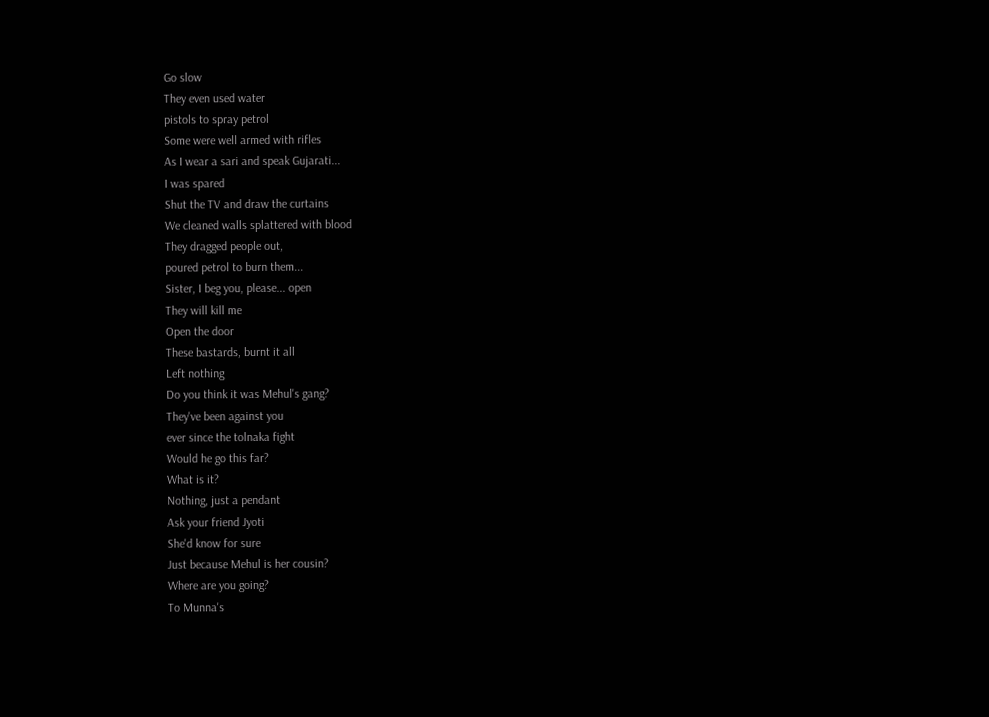Go slow
They even used water
pistols to spray petrol
Some were well armed with rifles
As I wear a sari and speak Gujarati...
I was spared
Shut the TV and draw the curtains
We cleaned walls splattered with blood
They dragged people out,
poured petrol to burn them...
Sister, I beg you, please... open
They will kill me
Open the door
These bastards, burnt it all
Left nothing
Do you think it was Mehul's gang?
They've been against you
ever since the tolnaka fight
Would he go this far?
What is it?
Nothing, just a pendant
Ask your friend Jyoti
She'd know for sure
Just because Mehul is her cousin?
Where are you going?
To Munna's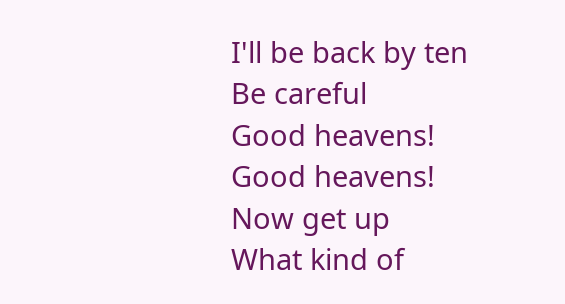I'll be back by ten
Be careful
Good heavens!
Good heavens!
Now get up
What kind of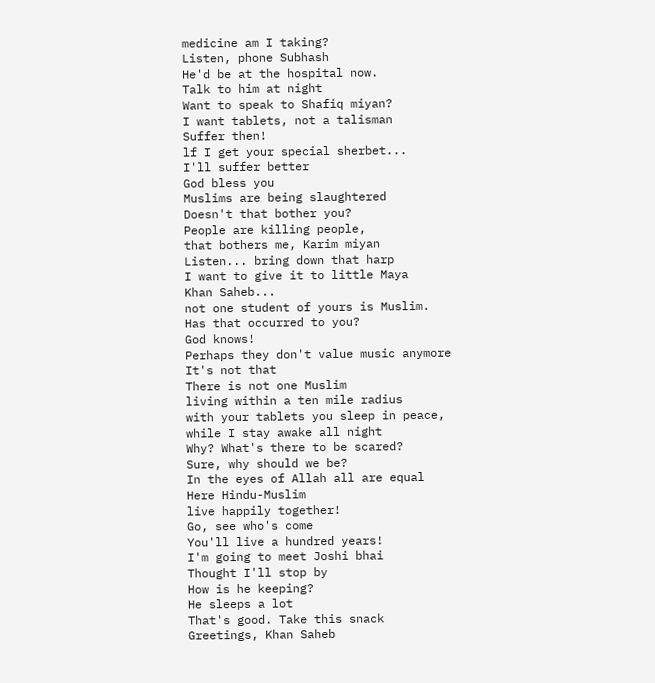medicine am I taking?
Listen, phone Subhash
He'd be at the hospital now.
Talk to him at night
Want to speak to Shafiq miyan?
I want tablets, not a talisman
Suffer then!
lf I get your special sherbet...
I'll suffer better
God bless you
Muslims are being slaughtered
Doesn't that bother you?
People are killing people,
that bothers me, Karim miyan
Listen... bring down that harp
I want to give it to little Maya
Khan Saheb...
not one student of yours is Muslim.
Has that occurred to you?
God knows!
Perhaps they don't value music anymore
It's not that
There is not one Muslim
living within a ten mile radius
with your tablets you sleep in peace,
while I stay awake all night
Why? What's there to be scared?
Sure, why should we be?
In the eyes of Allah all are equal
Here Hindu-Muslim
live happily together!
Go, see who's come
You'll live a hundred years!
I'm going to meet Joshi bhai
Thought I'll stop by
How is he keeping?
He sleeps a lot
That's good. Take this snack
Greetings, Khan Saheb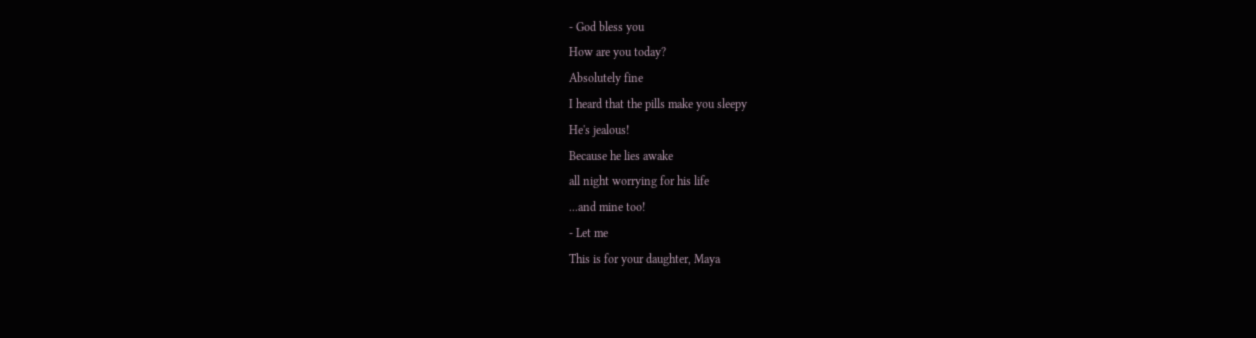- God bless you
How are you today?
Absolutely fine
I heard that the pills make you sleepy
He's jealous!
Because he lies awake
all night worrying for his life
...and mine too!
- Let me
This is for your daughter, Maya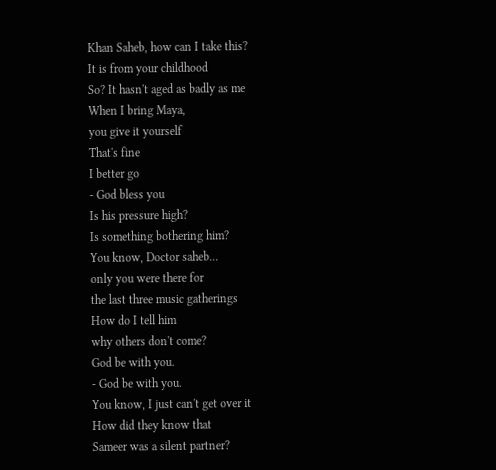Khan Saheb, how can I take this?
It is from your childhood
So? It hasn't aged as badly as me
When I bring Maya,
you give it yourself
That's fine
I better go
- God bless you
Is his pressure high?
Is something bothering him?
You know, Doctor saheb...
only you were there for
the last three music gatherings
How do I tell him
why others don't come?
God be with you.
- God be with you.
You know, I just can't get over it
How did they know that
Sameer was a silent partner?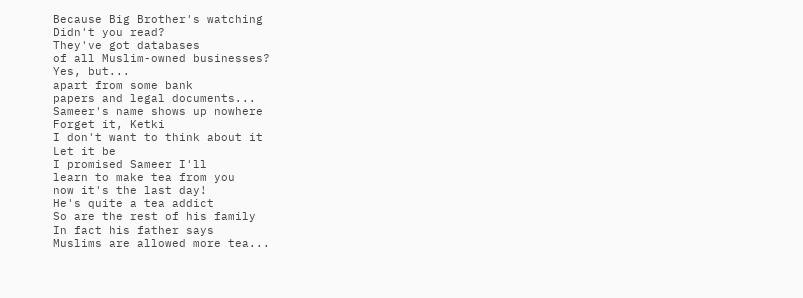Because Big Brother's watching
Didn't you read?
They've got databases
of all Muslim-owned businesses?
Yes, but...
apart from some bank
papers and legal documents...
Sameer's name shows up nowhere
Forget it, Ketki
I don't want to think about it
Let it be
I promised Sameer I'll
learn to make tea from you
now it's the last day!
He's quite a tea addict
So are the rest of his family
In fact his father says
Muslims are allowed more tea...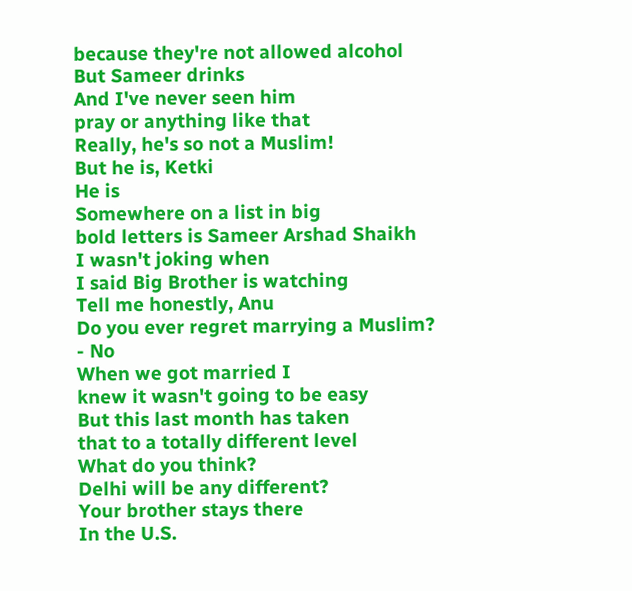because they're not allowed alcohol
But Sameer drinks
And I've never seen him
pray or anything like that
Really, he's so not a Muslim!
But he is, Ketki
He is
Somewhere on a list in big
bold letters is Sameer Arshad Shaikh
I wasn't joking when
I said Big Brother is watching
Tell me honestly, Anu
Do you ever regret marrying a Muslim?
- No
When we got married I
knew it wasn't going to be easy
But this last month has taken
that to a totally different level
What do you think?
Delhi will be any different?
Your brother stays there
In the U.S.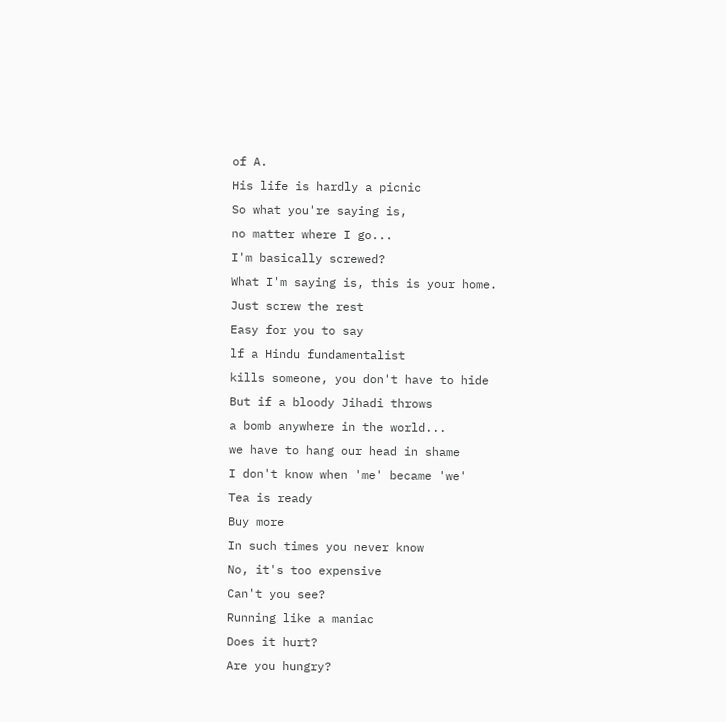of A.
His life is hardly a picnic
So what you're saying is,
no matter where I go...
I'm basically screwed?
What I'm saying is, this is your home.
Just screw the rest
Easy for you to say
lf a Hindu fundamentalist
kills someone, you don't have to hide
But if a bloody Jihadi throws
a bomb anywhere in the world...
we have to hang our head in shame
I don't know when 'me' became 'we'
Tea is ready
Buy more
In such times you never know
No, it's too expensive
Can't you see?
Running like a maniac
Does it hurt?
Are you hungry?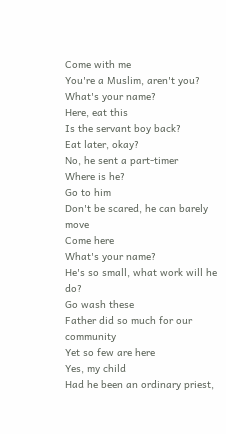Come with me
You're a Muslim, aren't you?
What's your name?
Here, eat this
Is the servant boy back?
Eat later, okay?
No, he sent a part-timer
Where is he?
Go to him
Don't be scared, he can barely move
Come here
What's your name?
He's so small, what work will he do?
Go wash these
Father did so much for our community
Yet so few are here
Yes, my child
Had he been an ordinary priest,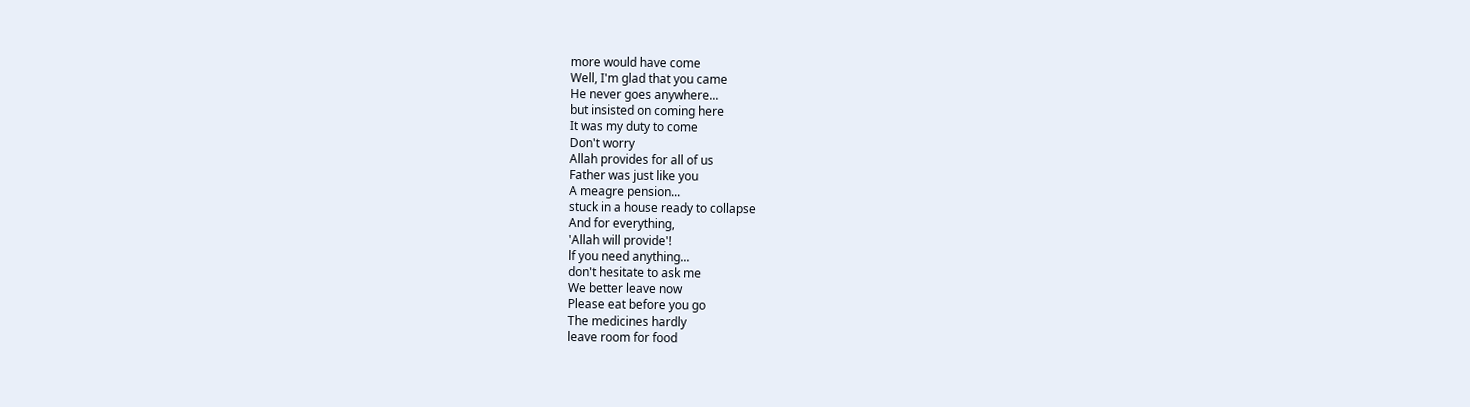more would have come
Well, I'm glad that you came
He never goes anywhere...
but insisted on coming here
It was my duty to come
Don't worry
Allah provides for all of us
Father was just like you
A meagre pension...
stuck in a house ready to collapse
And for everything,
'Allah will provide'!
lf you need anything...
don't hesitate to ask me
We better leave now
Please eat before you go
The medicines hardly
leave room for food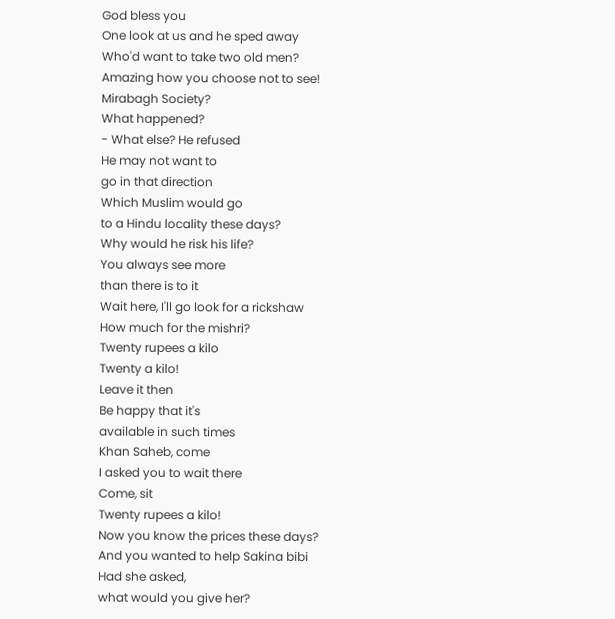God bless you
One look at us and he sped away
Who'd want to take two old men?
Amazing how you choose not to see!
Mirabagh Society?
What happened?
- What else? He refused
He may not want to
go in that direction
Which Muslim would go
to a Hindu locality these days?
Why would he risk his life?
You always see more
than there is to it
Wait here, I'll go look for a rickshaw
How much for the mishri?
Twenty rupees a kilo
Twenty a kilo!
Leave it then
Be happy that it's
available in such times
Khan Saheb, come
I asked you to wait there
Come, sit
Twenty rupees a kilo!
Now you know the prices these days?
And you wanted to help Sakina bibi
Had she asked,
what would you give her?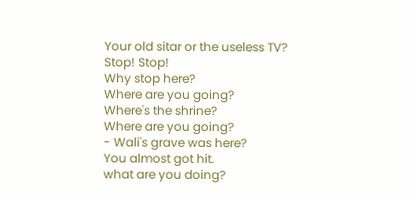Your old sitar or the useless TV?
Stop! Stop!
Why stop here?
Where are you going?
Where's the shrine?
Where are you going?
- Wali's grave was here?
You almost got hit.
what are you doing?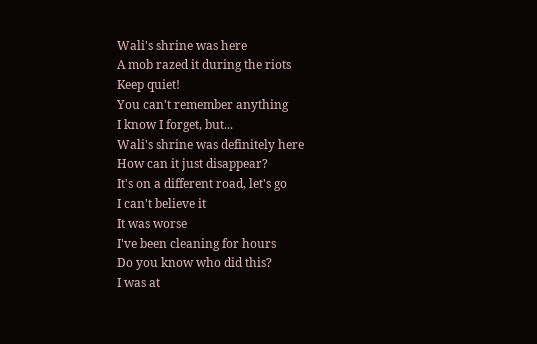Wali's shrine was here
A mob razed it during the riots
Keep quiet!
You can't remember anything
I know I forget, but...
Wali's shrine was definitely here
How can it just disappear?
It's on a different road, let's go
I can't believe it
It was worse
I've been cleaning for hours
Do you know who did this?
I was at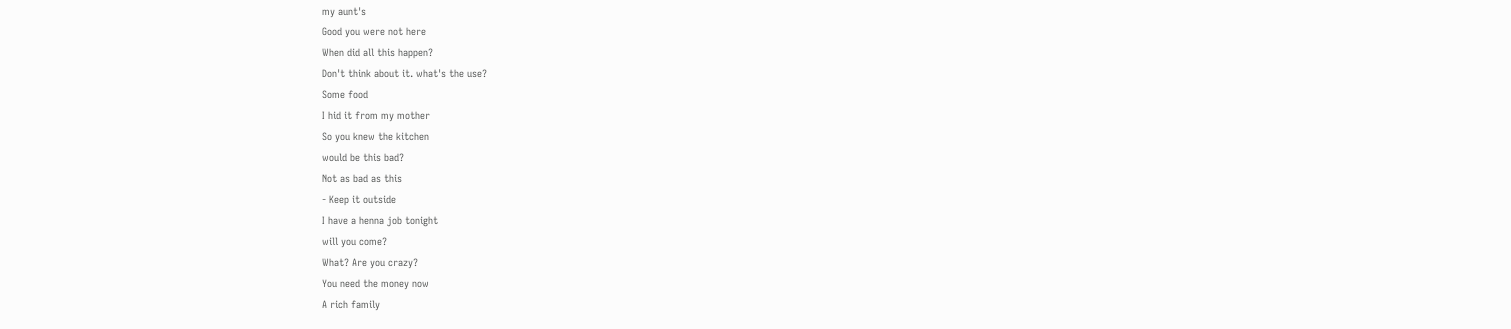my aunt's
Good you were not here
When did all this happen?
Don't think about it. what's the use?
Some food
I hid it from my mother
So you knew the kitchen
would be this bad?
Not as bad as this
- Keep it outside
I have a henna job tonight
will you come?
What? Are you crazy?
You need the money now
A rich family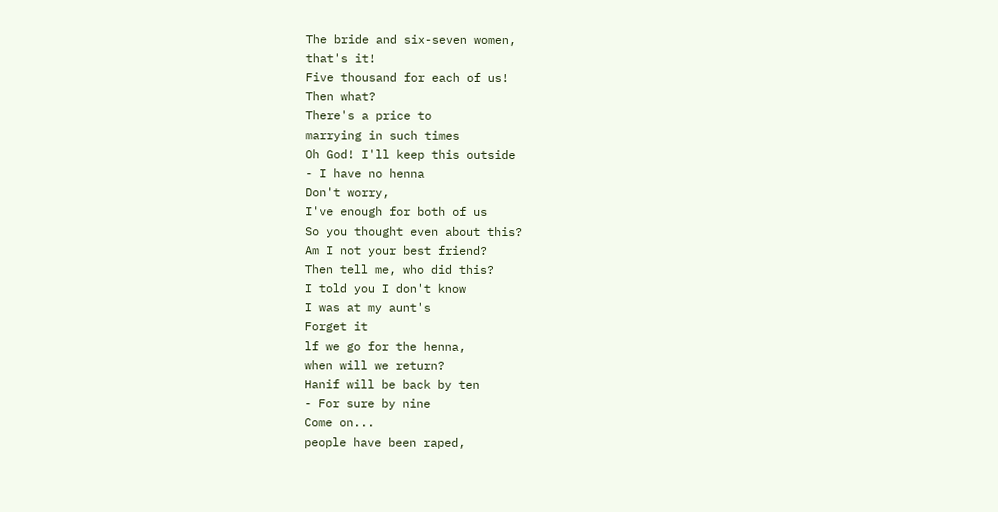The bride and six-seven women,
that's it!
Five thousand for each of us!
Then what?
There's a price to
marrying in such times
Oh God! I'll keep this outside
- I have no henna
Don't worry,
I've enough for both of us
So you thought even about this?
Am I not your best friend?
Then tell me, who did this?
I told you I don't know
I was at my aunt's
Forget it
lf we go for the henna,
when will we return?
Hanif will be back by ten
- For sure by nine
Come on...
people have been raped,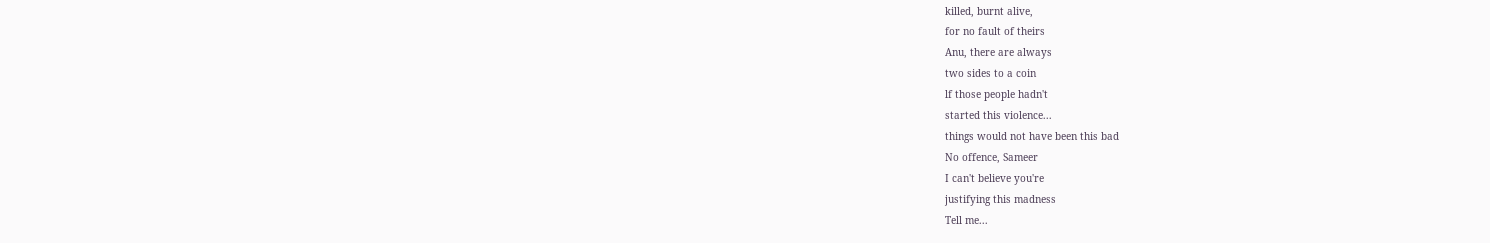killed, burnt alive,
for no fault of theirs
Anu, there are always
two sides to a coin
lf those people hadn't
started this violence...
things would not have been this bad
No offence, Sameer
I can't believe you're
justifying this madness
Tell me...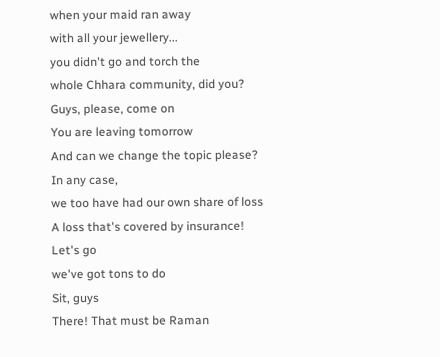when your maid ran away
with all your jewellery...
you didn't go and torch the
whole Chhara community, did you?
Guys, please, come on
You are leaving tomorrow
And can we change the topic please?
In any case,
we too have had our own share of loss
A loss that's covered by insurance!
Let's go
we've got tons to do
Sit, guys
There! That must be Raman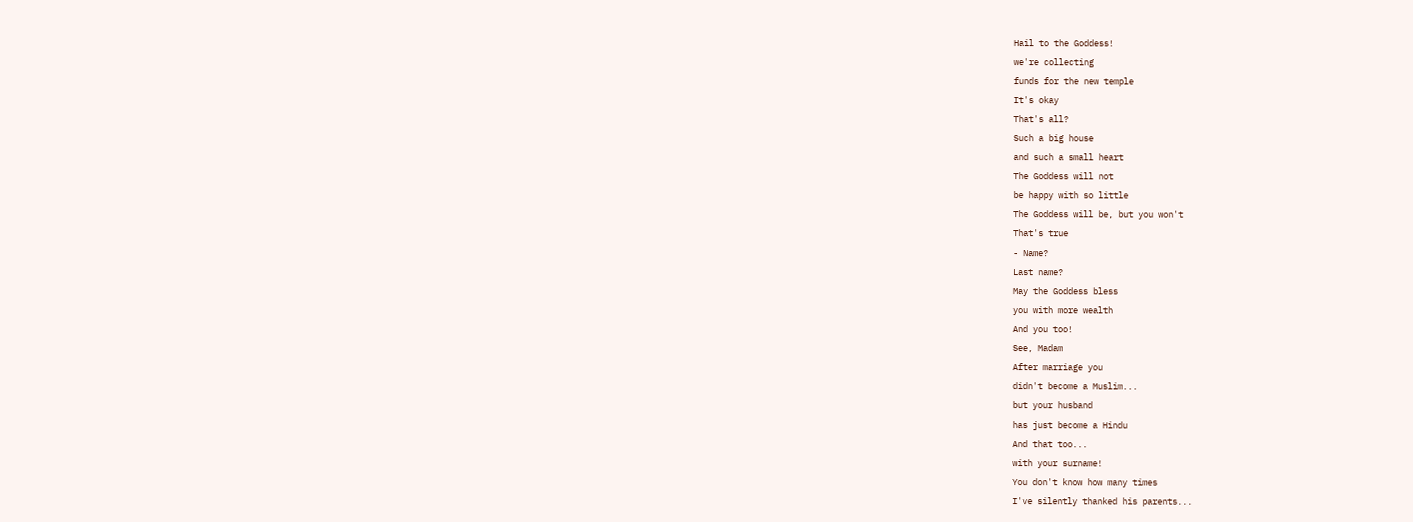Hail to the Goddess!
we're collecting
funds for the new temple
It's okay
That's all?
Such a big house
and such a small heart
The Goddess will not
be happy with so little
The Goddess will be, but you won't
That's true
- Name?
Last name?
May the Goddess bless
you with more wealth
And you too!
See, Madam
After marriage you
didn't become a Muslim...
but your husband
has just become a Hindu
And that too...
with your surname!
You don't know how many times
I've silently thanked his parents...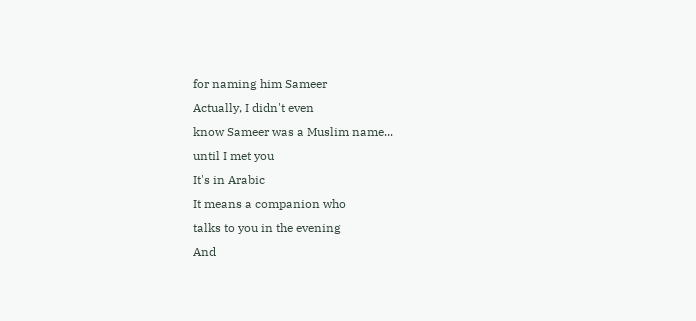for naming him Sameer
Actually, I didn't even
know Sameer was a Muslim name...
until I met you
It's in Arabic
It means a companion who
talks to you in the evening
And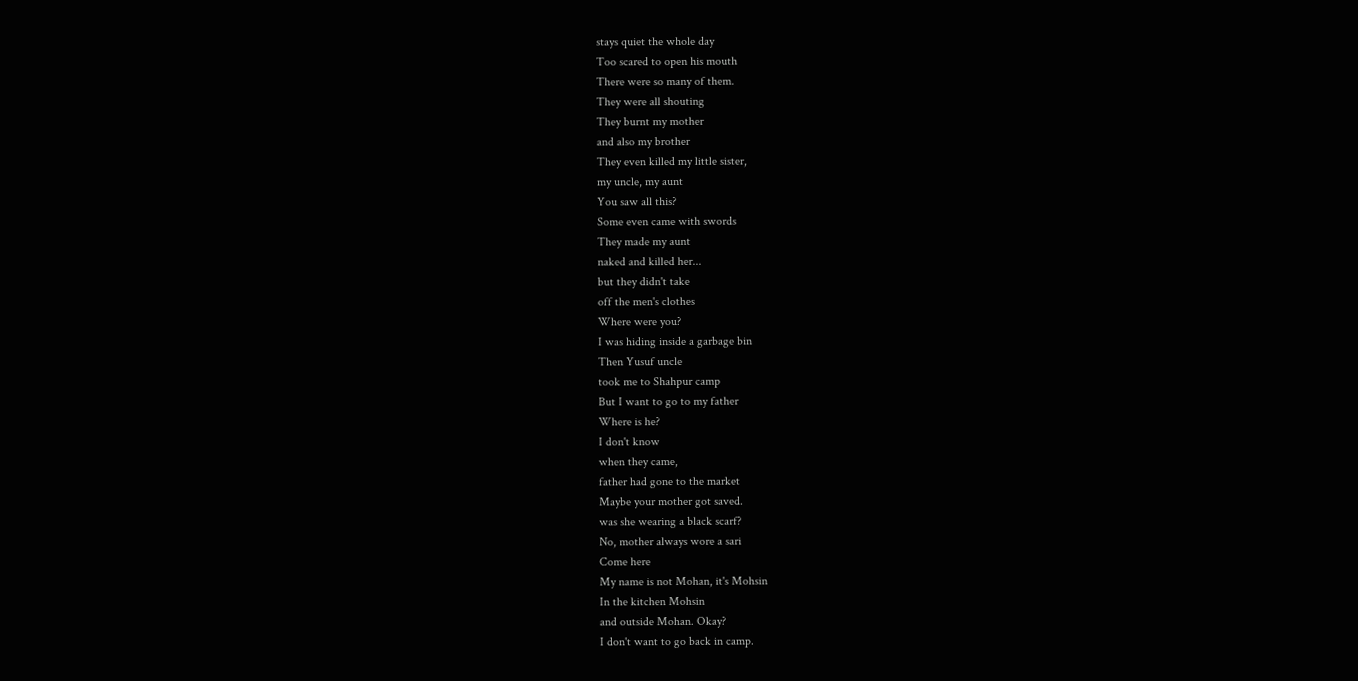stays quiet the whole day
Too scared to open his mouth
There were so many of them.
They were all shouting
They burnt my mother
and also my brother
They even killed my little sister,
my uncle, my aunt
You saw all this?
Some even came with swords
They made my aunt
naked and killed her...
but they didn't take
off the men's clothes
Where were you?
I was hiding inside a garbage bin
Then Yusuf uncle
took me to Shahpur camp
But I want to go to my father
Where is he?
I don't know
when they came,
father had gone to the market
Maybe your mother got saved.
was she wearing a black scarf?
No, mother always wore a sari
Come here
My name is not Mohan, it's Mohsin
In the kitchen Mohsin
and outside Mohan. Okay?
I don't want to go back in camp.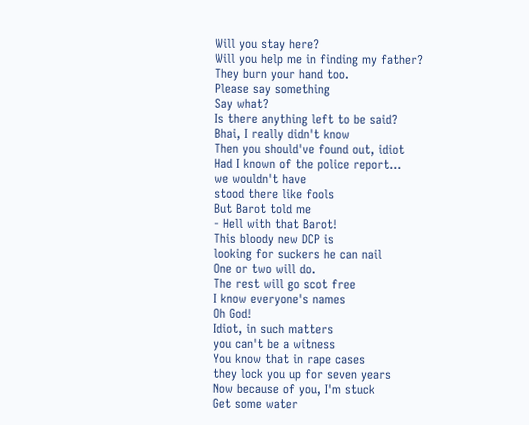Will you stay here?
Will you help me in finding my father?
They burn your hand too.
Please say something
Say what?
Is there anything left to be said?
Bhai, I really didn't know
Then you should've found out, idiot
Had I known of the police report...
we wouldn't have
stood there like fools
But Barot told me
- Hell with that Barot!
This bloody new DCP is
looking for suckers he can nail
One or two will do.
The rest will go scot free
I know everyone's names
Oh God!
Idiot, in such matters
you can't be a witness
You know that in rape cases
they lock you up for seven years
Now because of you, I'm stuck
Get some water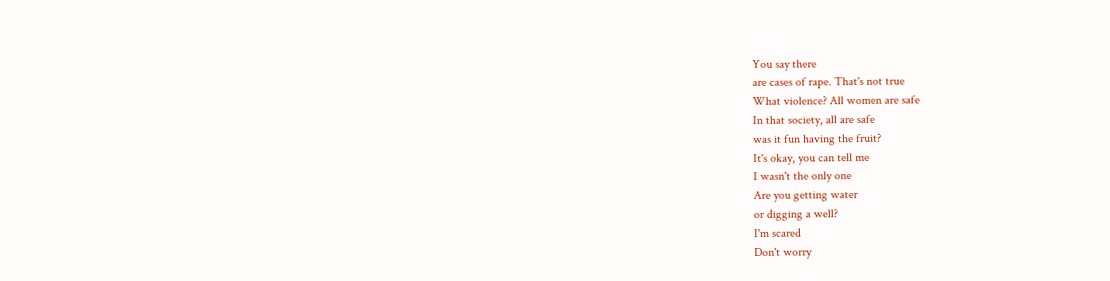You say there
are cases of rape. That's not true
What violence? All women are safe
In that society, all are safe
was it fun having the fruit?
It's okay, you can tell me
I wasn't the only one
Are you getting water
or digging a well?
I'm scared
Don't worry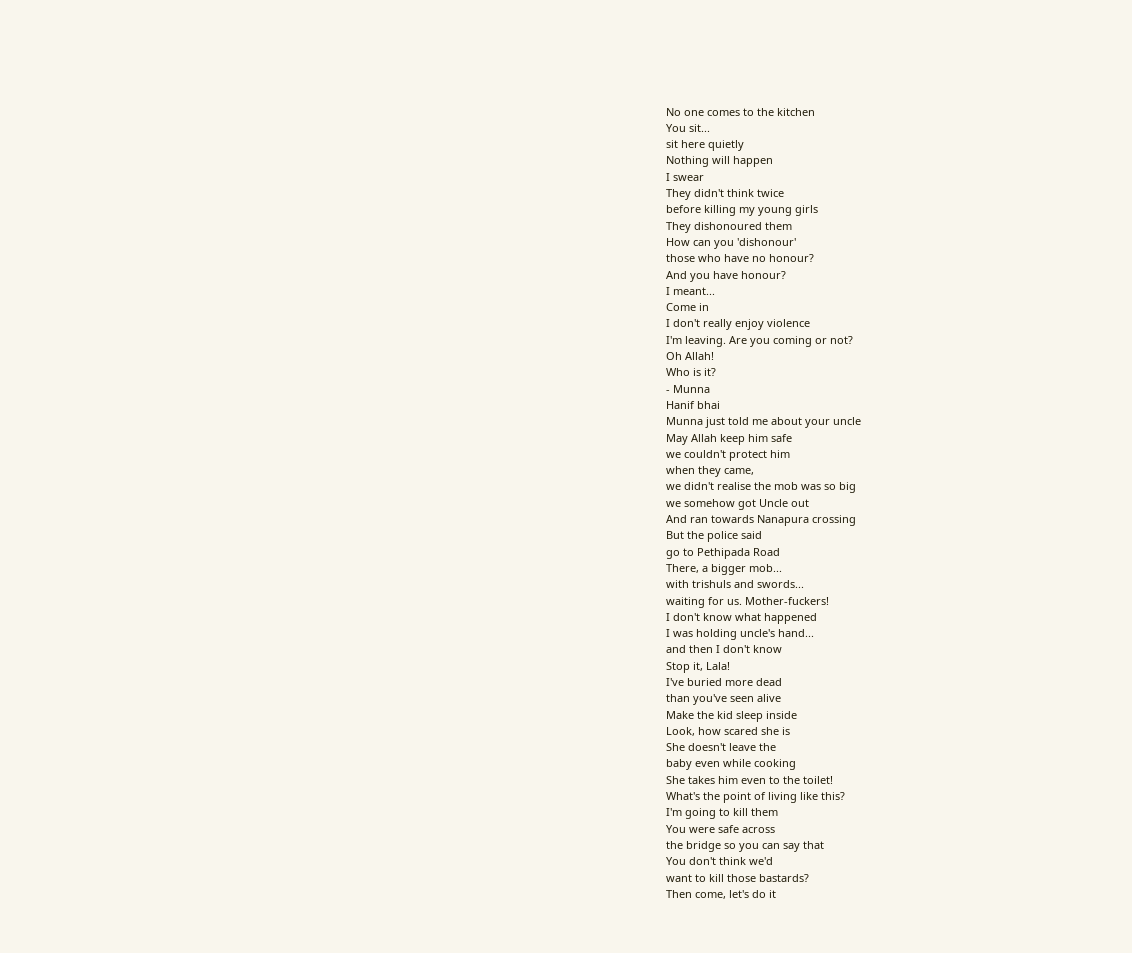No one comes to the kitchen
You sit...
sit here quietly
Nothing will happen
I swear
They didn't think twice
before killing my young girls
They dishonoured them
How can you 'dishonour'
those who have no honour?
And you have honour?
I meant...
Come in
I don't really enjoy violence
I'm leaving. Are you coming or not?
Oh Allah!
Who is it?
- Munna
Hanif bhai
Munna just told me about your uncle
May Allah keep him safe
we couldn't protect him
when they came,
we didn't realise the mob was so big
we somehow got Uncle out
And ran towards Nanapura crossing
But the police said
go to Pethipada Road
There, a bigger mob...
with trishuls and swords...
waiting for us. Mother-fuckers!
I don't know what happened
I was holding uncle's hand...
and then I don't know
Stop it, Lala!
I've buried more dead
than you've seen alive
Make the kid sleep inside
Look, how scared she is
She doesn't leave the
baby even while cooking
She takes him even to the toilet!
What's the point of living like this?
I'm going to kill them
You were safe across
the bridge so you can say that
You don't think we'd
want to kill those bastards?
Then come, let's do it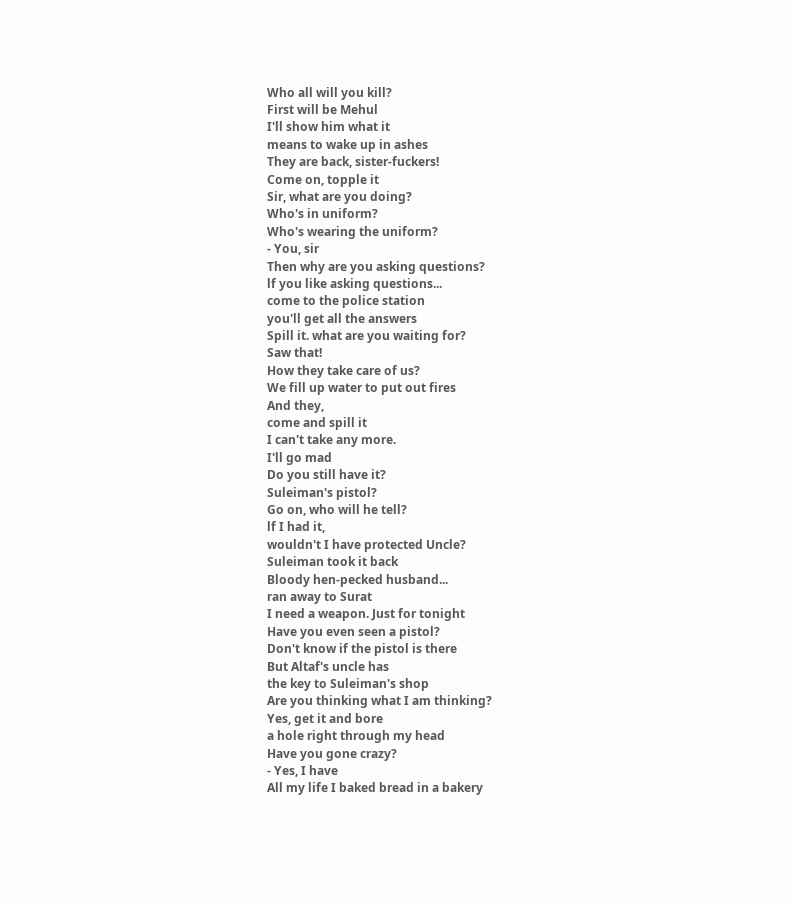Who all will you kill?
First will be Mehul
I'll show him what it
means to wake up in ashes
They are back, sister-fuckers!
Come on, topple it
Sir, what are you doing?
Who's in uniform?
Who's wearing the uniform?
- You, sir
Then why are you asking questions?
lf you like asking questions...
come to the police station
you'll get all the answers
Spill it. what are you waiting for?
Saw that!
How they take care of us?
We fill up water to put out fires
And they,
come and spill it
I can't take any more.
I'll go mad
Do you still have it?
Suleiman's pistol?
Go on, who will he tell?
lf I had it,
wouldn't I have protected Uncle?
Suleiman took it back
Bloody hen-pecked husband...
ran away to Surat
I need a weapon. Just for tonight
Have you even seen a pistol?
Don't know if the pistol is there
But Altaf's uncle has
the key to Suleiman's shop
Are you thinking what I am thinking?
Yes, get it and bore
a hole right through my head
Have you gone crazy?
- Yes, I have
All my life I baked bread in a bakery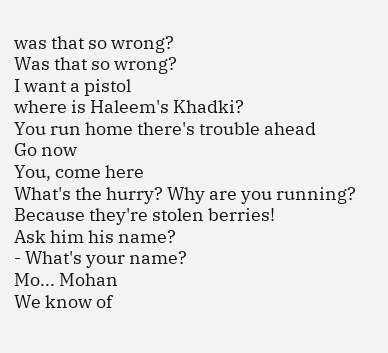was that so wrong?
Was that so wrong?
I want a pistol
where is Haleem's Khadki?
You run home there's trouble ahead
Go now
You, come here
What's the hurry? Why are you running?
Because they're stolen berries!
Ask him his name?
- What's your name?
Mo... Mohan
We know of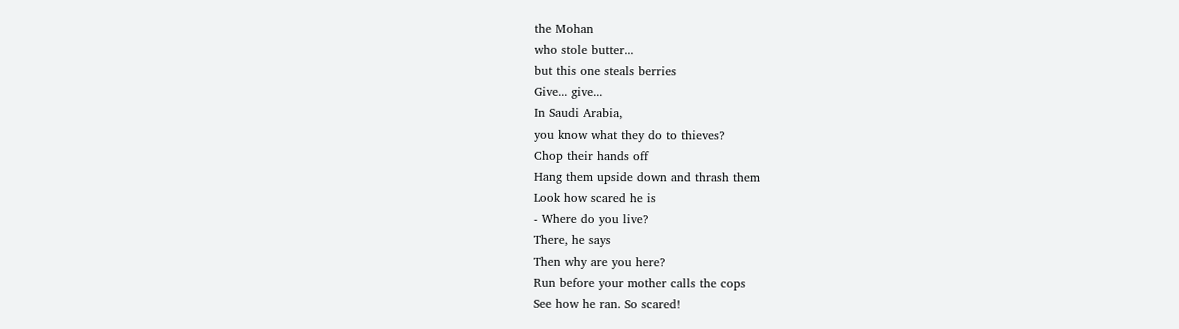the Mohan
who stole butter...
but this one steals berries
Give... give...
In Saudi Arabia,
you know what they do to thieves?
Chop their hands off
Hang them upside down and thrash them
Look how scared he is
- Where do you live?
There, he says
Then why are you here?
Run before your mother calls the cops
See how he ran. So scared!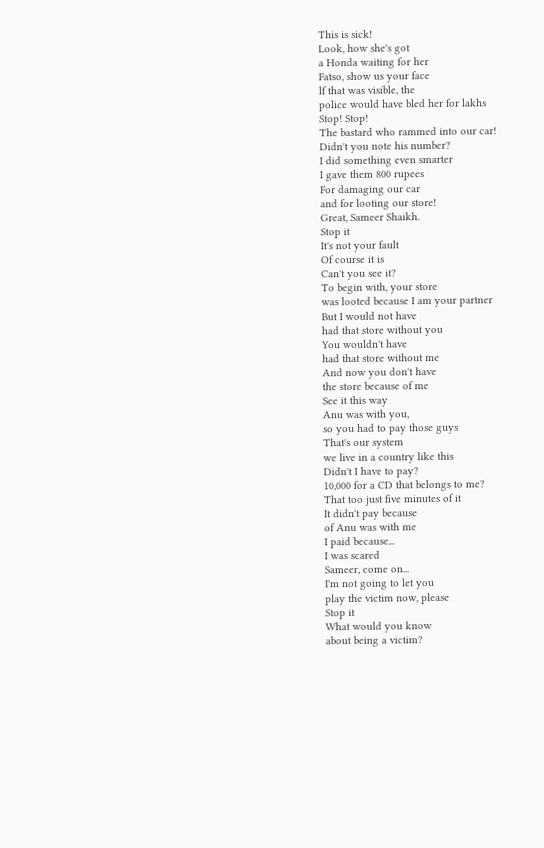This is sick!
Look, how she's got
a Honda waiting for her
Fatso, show us your face
lf that was visible, the
police would have bled her for lakhs
Stop! Stop!
The bastard who rammed into our car!
Didn't you note his number?
I did something even smarter
I gave them 800 rupees
For damaging our car
and for looting our store!
Great, Sameer Shaikh.
Stop it
It's not your fault
Of course it is
Can't you see it?
To begin with, your store
was looted because I am your partner
But I would not have
had that store without you
You wouldn't have
had that store without me
And now you don't have
the store because of me
See it this way
Anu was with you,
so you had to pay those guys
That's our system
we live in a country like this
Didn't I have to pay?
10,000 for a CD that belongs to me?
That too just five minutes of it
It didn't pay because
of Anu was with me
I paid because...
I was scared
Sameer, come on...
I'm not going to let you
play the victim now, please
Stop it
What would you know
about being a victim?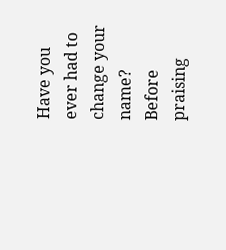Have you ever had to change your name?
Before praising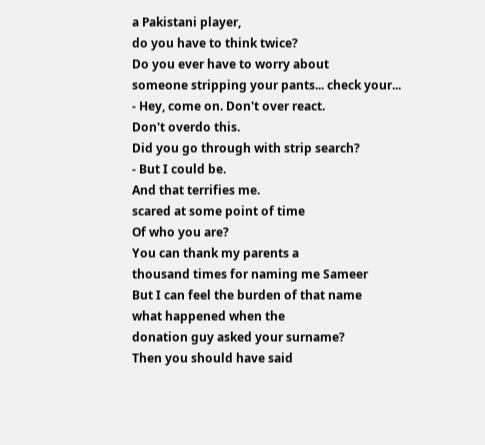a Pakistani player,
do you have to think twice?
Do you ever have to worry about
someone stripping your pants... check your...
- Hey, come on. Don't over react.
Don't overdo this.
Did you go through with strip search?
- But I could be.
And that terrifies me.
scared at some point of time
Of who you are?
You can thank my parents a
thousand times for naming me Sameer
But I can feel the burden of that name
what happened when the
donation guy asked your surname?
Then you should have said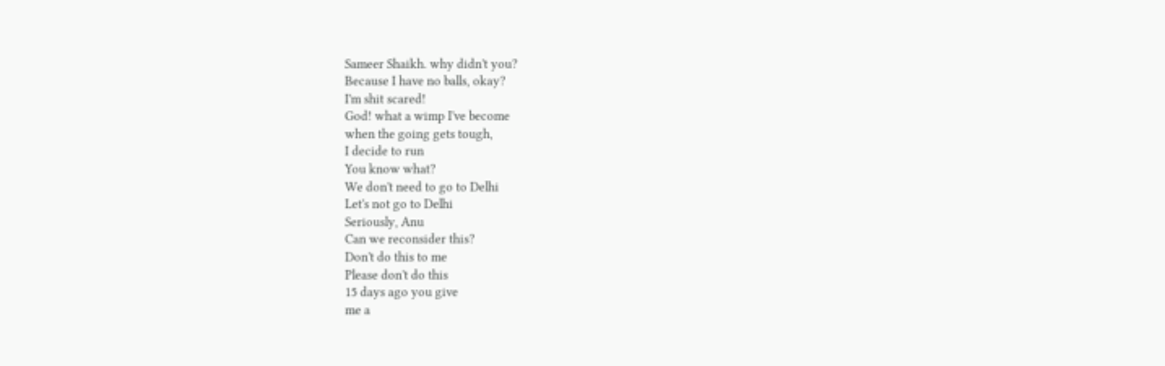Sameer Shaikh. why didn't you?
Because I have no balls, okay?
I'm shit scared!
God! what a wimp I've become
when the going gets tough,
I decide to run
You know what?
We don't need to go to Delhi
Let's not go to Delhi
Seriously, Anu
Can we reconsider this?
Don't do this to me
Please don't do this
15 days ago you give
me a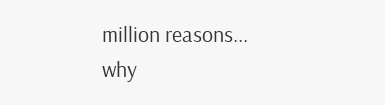million reasons...
why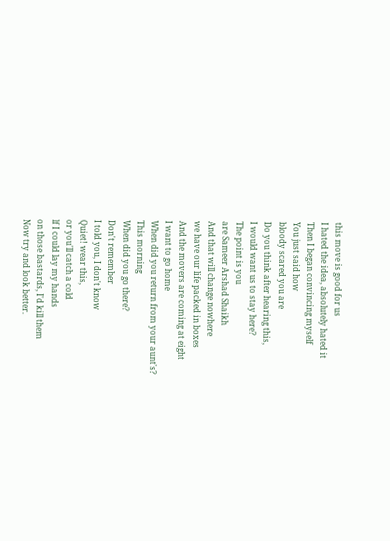this move is good for us
I hated the idea, absolutely hated it
Then I began convincing myself
You just said how
bloody scared you are
Do you think after hearing this,
I would want us to stay here?
The point is you
are Sameer Arshad Shaikh
And that will change nowhere
we have our life packed in boxes
And the movers are coming at eight
I want to go home
When did you return from your aunt's?
This morning
When did you go there?
Don't remember
I told you, I don't know
Quiet! wear this,
or you'll catch a cold
lf I could lay my hands
on those bastards, I'd kill them
Now try and look better.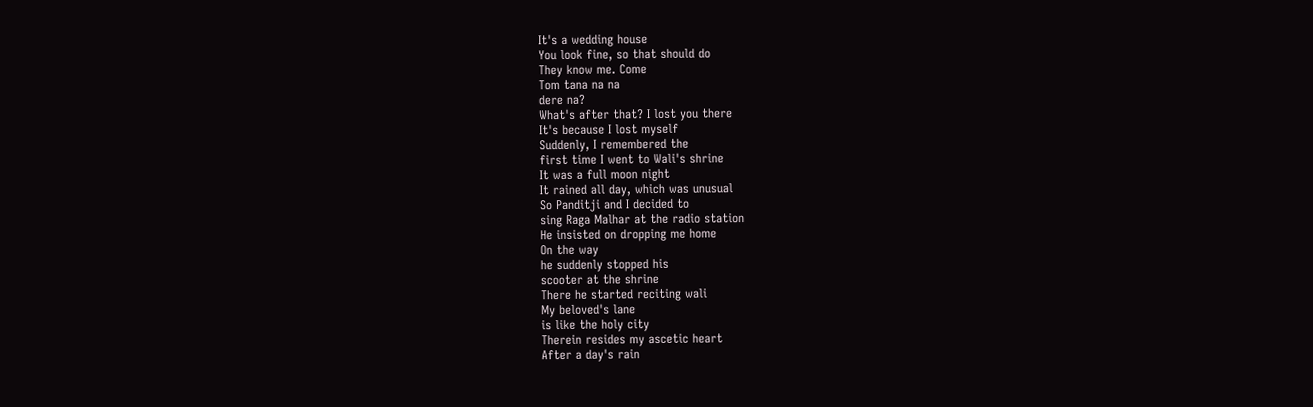It's a wedding house
You look fine, so that should do
They know me. Come
Tom tana na na
dere na?
What's after that? I lost you there
It's because I lost myself
Suddenly, I remembered the
first time I went to Wali's shrine
It was a full moon night
It rained all day, which was unusual
So Panditji and I decided to
sing Raga Malhar at the radio station
He insisted on dropping me home
On the way
he suddenly stopped his
scooter at the shrine
There he started reciting wali
My beloved's lane
is like the holy city
Therein resides my ascetic heart
After a day's rain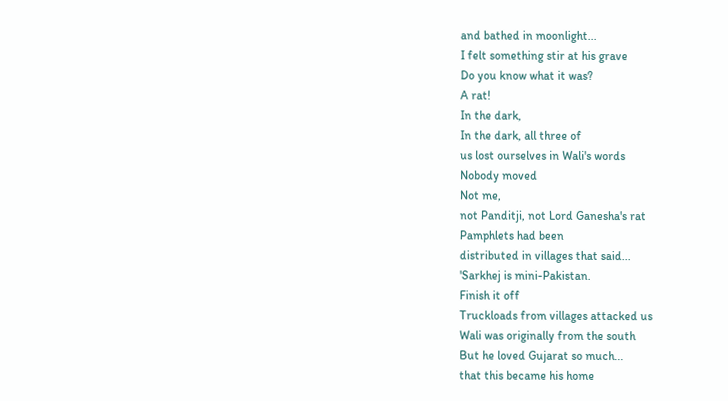and bathed in moonlight...
I felt something stir at his grave
Do you know what it was?
A rat!
In the dark,
In the dark, all three of
us lost ourselves in Wali's words
Nobody moved
Not me,
not Panditji, not Lord Ganesha's rat
Pamphlets had been
distributed in villages that said...
'Sarkhej is mini-Pakistan.
Finish it off
Truckloads from villages attacked us
Wali was originally from the south
But he loved Gujarat so much...
that this became his home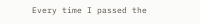Every time I passed the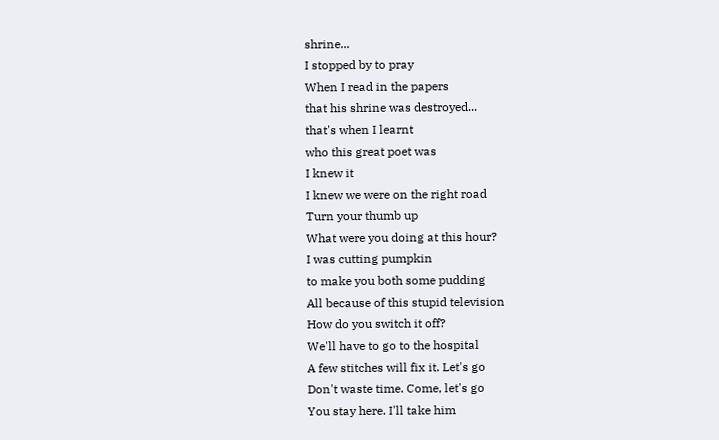shrine...
I stopped by to pray
When I read in the papers
that his shrine was destroyed...
that's when I learnt
who this great poet was
I knew it
I knew we were on the right road
Turn your thumb up
What were you doing at this hour?
I was cutting pumpkin
to make you both some pudding
All because of this stupid television
How do you switch it off?
We'll have to go to the hospital
A few stitches will fix it. Let's go
Don't waste time. Come, let's go
You stay here. I'll take him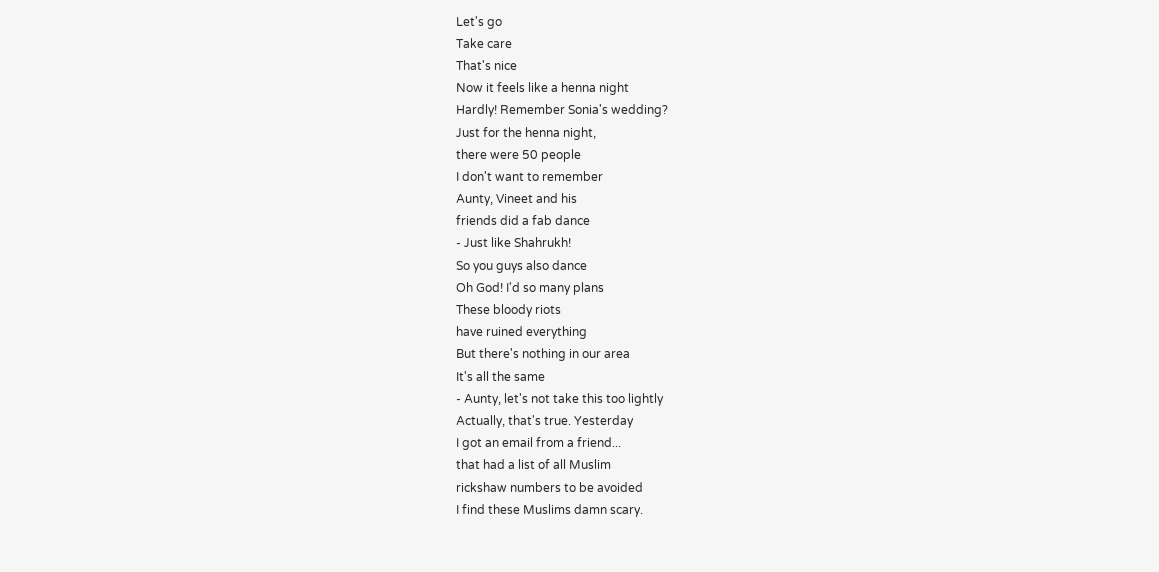Let's go
Take care
That's nice
Now it feels like a henna night
Hardly! Remember Sonia's wedding?
Just for the henna night,
there were 50 people
I don't want to remember
Aunty, Vineet and his
friends did a fab dance
- Just like Shahrukh!
So you guys also dance
Oh God! I'd so many plans
These bloody riots
have ruined everything
But there's nothing in our area
It's all the same
- Aunty, let's not take this too lightly
Actually, that's true. Yesterday
I got an email from a friend...
that had a list of all Muslim
rickshaw numbers to be avoided
I find these Muslims damn scary.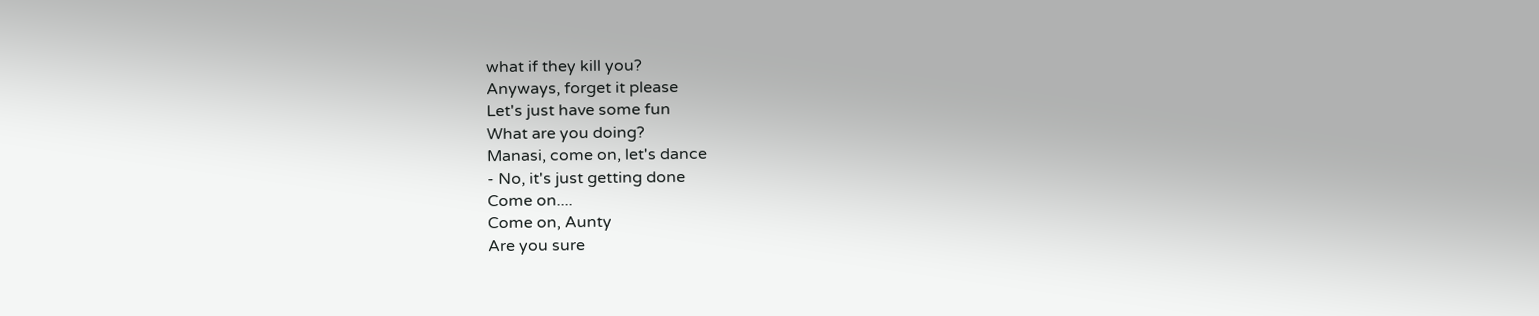what if they kill you?
Anyways, forget it please
Let's just have some fun
What are you doing?
Manasi, come on, let's dance
- No, it's just getting done
Come on....
Come on, Aunty
Are you sure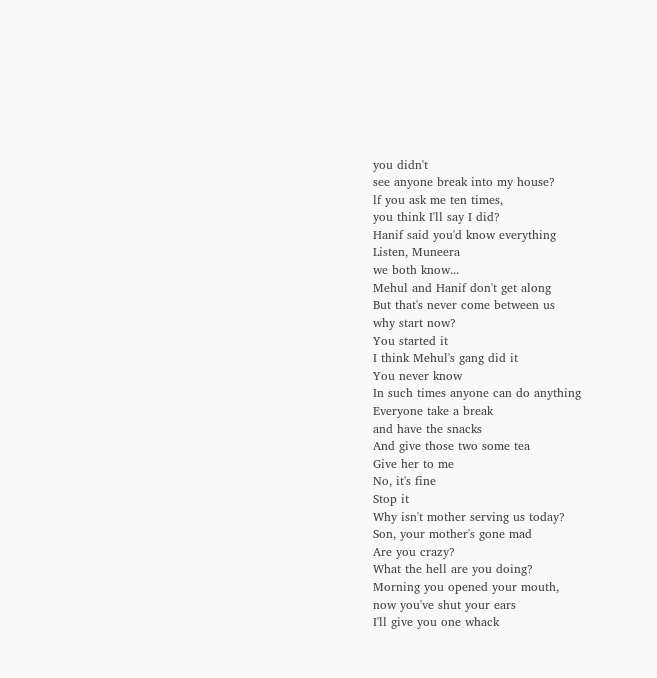you didn't
see anyone break into my house?
lf you ask me ten times,
you think I'll say I did?
Hanif said you'd know everything
Listen, Muneera
we both know...
Mehul and Hanif don't get along
But that's never come between us
why start now?
You started it
I think Mehul's gang did it
You never know
In such times anyone can do anything
Everyone take a break
and have the snacks
And give those two some tea
Give her to me
No, it's fine
Stop it
Why isn't mother serving us today?
Son, your mother's gone mad
Are you crazy?
What the hell are you doing?
Morning you opened your mouth,
now you've shut your ears
I'll give you one whack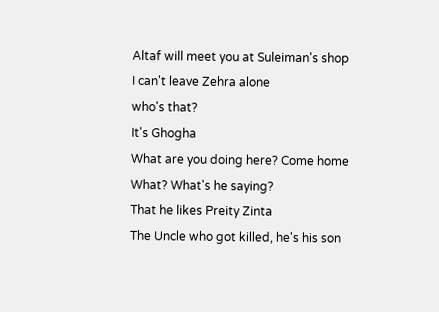Altaf will meet you at Suleiman's shop
I can't leave Zehra alone
who's that?
It's Ghogha
What are you doing here? Come home
What? What's he saying?
That he likes Preity Zinta
The Uncle who got killed, he's his son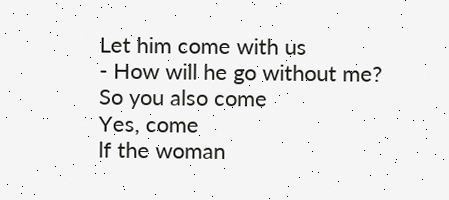Let him come with us
- How will he go without me?
So you also come
Yes, come
lf the woman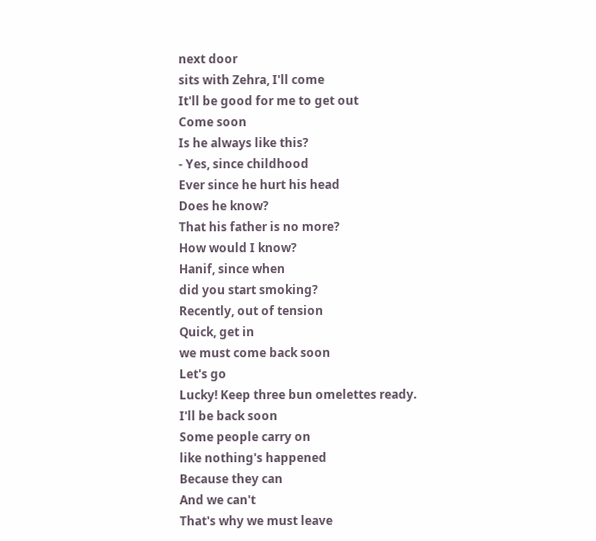next door
sits with Zehra, I'll come
It'll be good for me to get out
Come soon
Is he always like this?
- Yes, since childhood
Ever since he hurt his head
Does he know?
That his father is no more?
How would I know?
Hanif, since when
did you start smoking?
Recently, out of tension
Quick, get in
we must come back soon
Let's go
Lucky! Keep three bun omelettes ready.
I'll be back soon
Some people carry on
like nothing's happened
Because they can
And we can't
That's why we must leave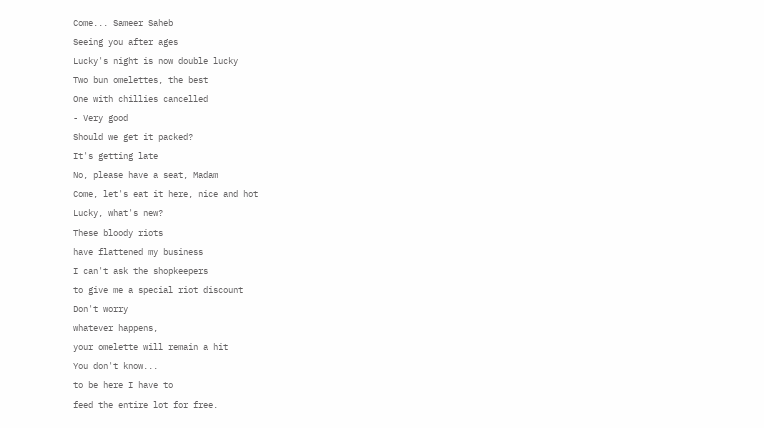Come... Sameer Saheb
Seeing you after ages
Lucky's night is now double lucky
Two bun omelettes, the best
One with chillies cancelled
- Very good
Should we get it packed?
It's getting late
No, please have a seat, Madam
Come, let's eat it here, nice and hot
Lucky, what's new?
These bloody riots
have flattened my business
I can't ask the shopkeepers
to give me a special riot discount
Don't worry
whatever happens,
your omelette will remain a hit
You don't know...
to be here I have to
feed the entire lot for free.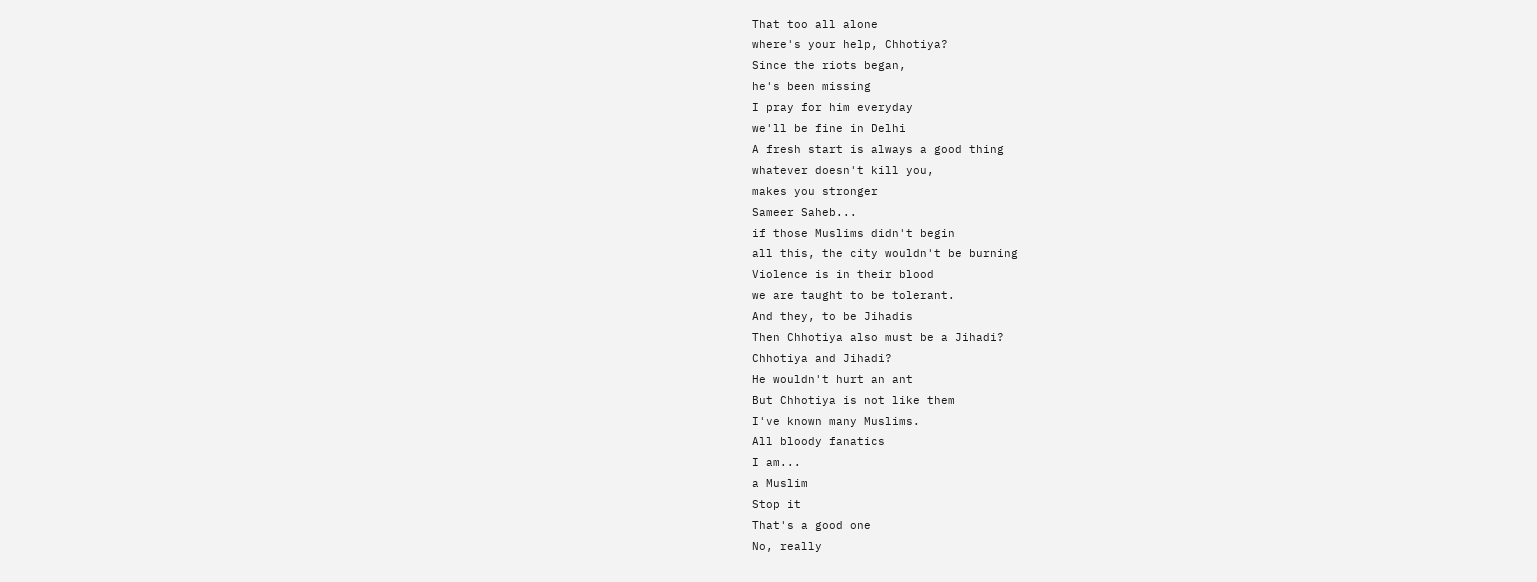That too all alone
where's your help, Chhotiya?
Since the riots began,
he's been missing
I pray for him everyday
we'll be fine in Delhi
A fresh start is always a good thing
whatever doesn't kill you,
makes you stronger
Sameer Saheb...
if those Muslims didn't begin
all this, the city wouldn't be burning
Violence is in their blood
we are taught to be tolerant.
And they, to be Jihadis
Then Chhotiya also must be a Jihadi?
Chhotiya and Jihadi?
He wouldn't hurt an ant
But Chhotiya is not like them
I've known many Muslims.
All bloody fanatics
I am...
a Muslim
Stop it
That's a good one
No, really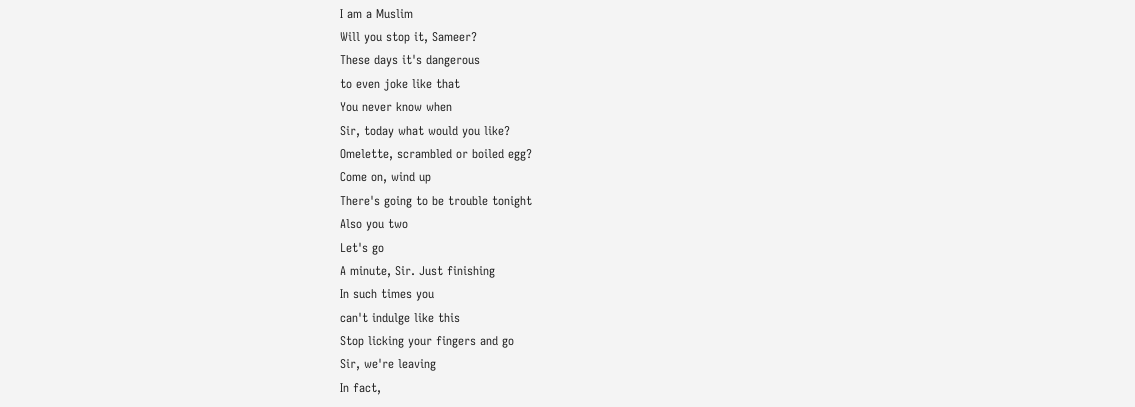I am a Muslim
Will you stop it, Sameer?
These days it's dangerous
to even joke like that
You never know when
Sir, today what would you like?
Omelette, scrambled or boiled egg?
Come on, wind up
There's going to be trouble tonight
Also you two
Let's go
A minute, Sir. Just finishing
In such times you
can't indulge like this
Stop licking your fingers and go
Sir, we're leaving
In fact,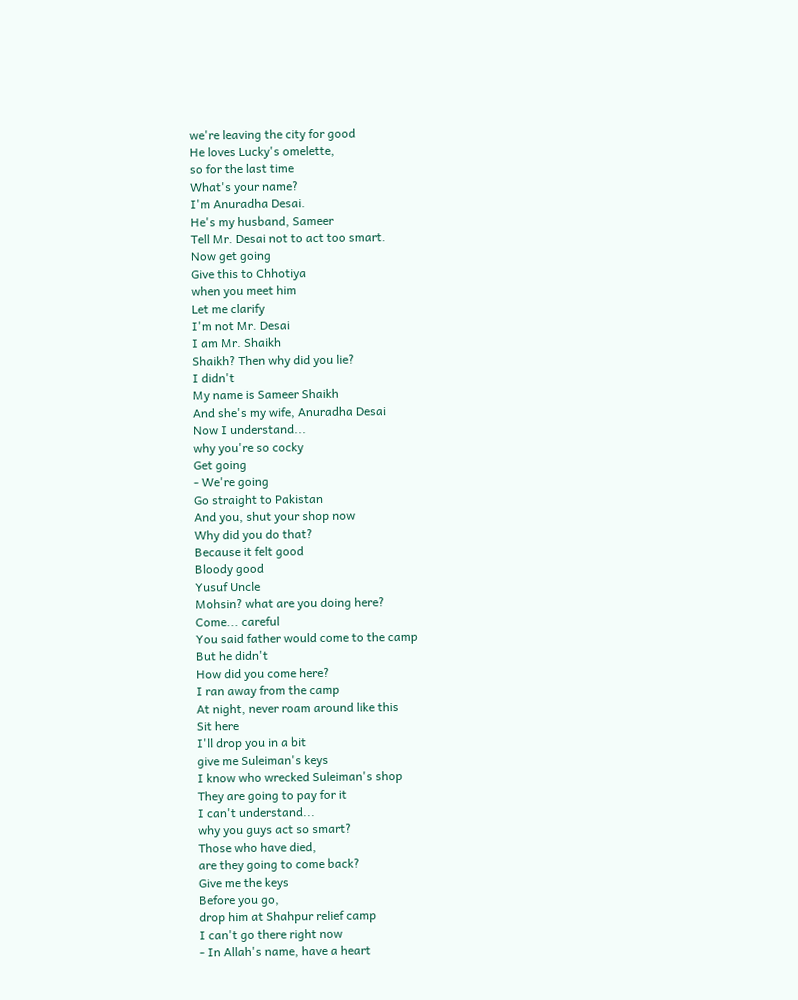we're leaving the city for good
He loves Lucky's omelette,
so for the last time
What's your name?
I'm Anuradha Desai.
He's my husband, Sameer
Tell Mr. Desai not to act too smart.
Now get going
Give this to Chhotiya
when you meet him
Let me clarify
I'm not Mr. Desai
I am Mr. Shaikh
Shaikh? Then why did you lie?
I didn't
My name is Sameer Shaikh
And she's my wife, Anuradha Desai
Now I understand...
why you're so cocky
Get going
- We're going
Go straight to Pakistan
And you, shut your shop now
Why did you do that?
Because it felt good
Bloody good
Yusuf Uncle
Mohsin? what are you doing here?
Come... careful
You said father would come to the camp
But he didn't
How did you come here?
I ran away from the camp
At night, never roam around like this
Sit here
I'll drop you in a bit
give me Suleiman's keys
I know who wrecked Suleiman's shop
They are going to pay for it
I can't understand...
why you guys act so smart?
Those who have died,
are they going to come back?
Give me the keys
Before you go,
drop him at Shahpur relief camp
I can't go there right now
- In Allah's name, have a heart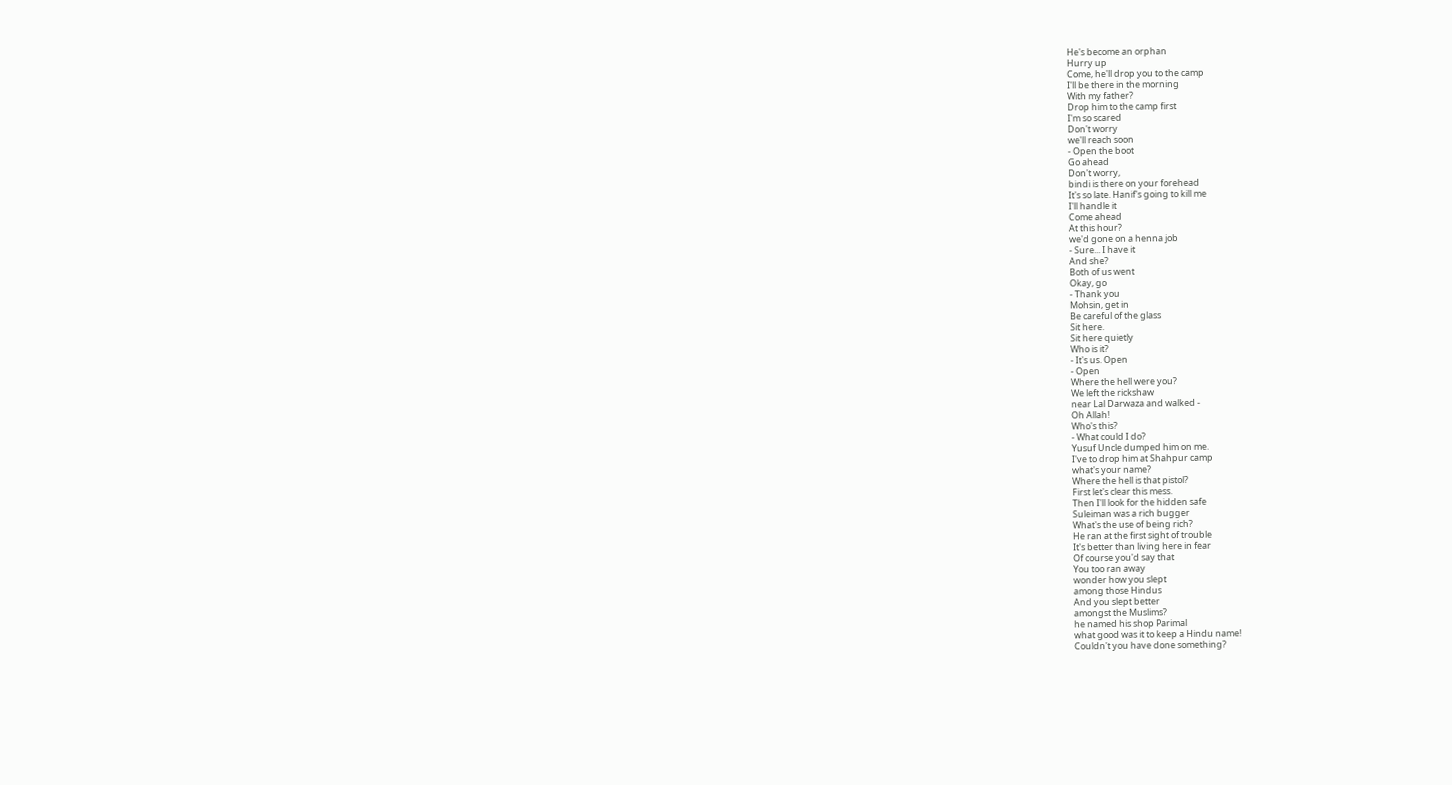He's become an orphan
Hurry up
Come, he'll drop you to the camp
I'll be there in the morning
With my father?
Drop him to the camp first
I'm so scared
Don't worry
we'll reach soon
- Open the boot
Go ahead
Don't worry,
bindi is there on your forehead
It's so late. Hanif's going to kill me
I'll handle it
Come ahead
At this hour?
we'd gone on a henna job
- Sure... I have it
And she?
Both of us went
Okay, go
- Thank you
Mohsin, get in
Be careful of the glass
Sit here.
Sit here quietly
Who is it?
- It's us. Open
- Open
Where the hell were you?
We left the rickshaw
near Lal Darwaza and walked -
Oh Allah!
Who's this?
- What could I do?
Yusuf Uncle dumped him on me.
I've to drop him at Shahpur camp
what's your name?
Where the hell is that pistol?
First let's clear this mess.
Then I'll look for the hidden safe
Suleiman was a rich bugger
What's the use of being rich?
He ran at the first sight of trouble
It's better than living here in fear
Of course you'd say that
You too ran away
wonder how you slept
among those Hindus
And you slept better
amongst the Muslims?
he named his shop Parimal
what good was it to keep a Hindu name!
Couldn't you have done something?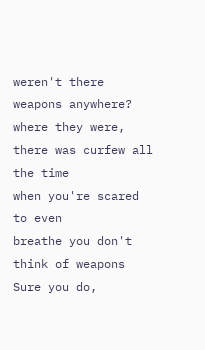weren't there weapons anywhere?
where they were,
there was curfew all the time
when you're scared to even
breathe you don't think of weapons
Sure you do,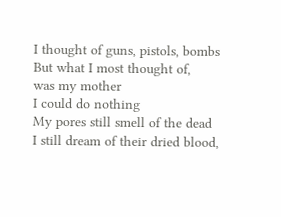I thought of guns, pistols, bombs
But what I most thought of,
was my mother
I could do nothing
My pores still smell of the dead
I still dream of their dried blood,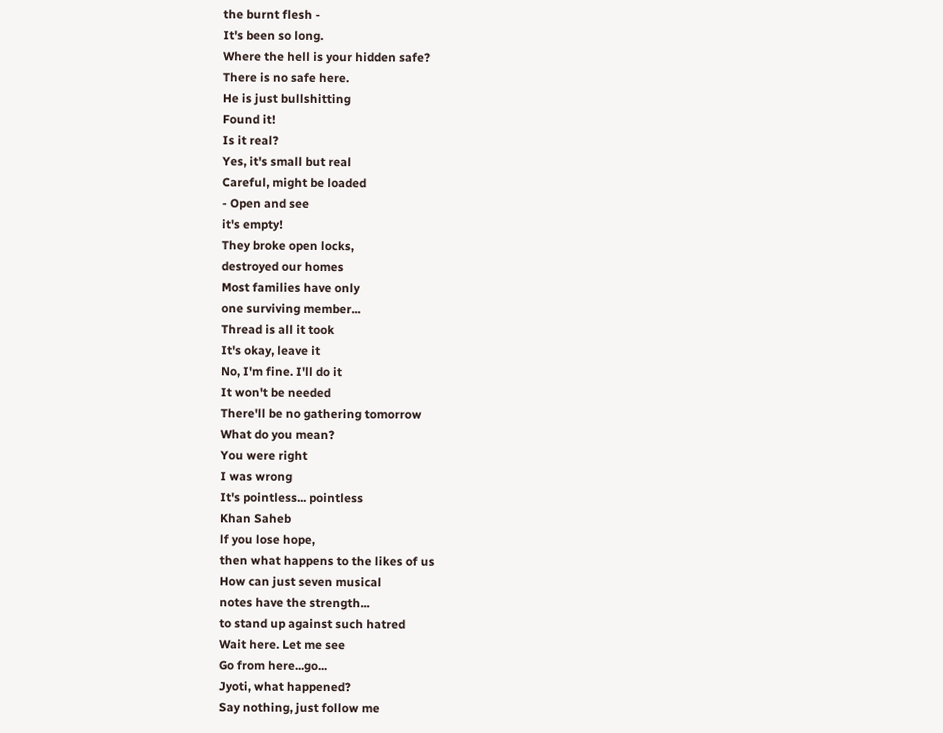the burnt flesh -
It's been so long.
Where the hell is your hidden safe?
There is no safe here.
He is just bullshitting
Found it!
Is it real?
Yes, it's small but real
Careful, might be loaded
- Open and see
it's empty!
They broke open locks,
destroyed our homes
Most families have only
one surviving member...
Thread is all it took
It's okay, leave it
No, I'm fine. I'll do it
It won't be needed
There'll be no gathering tomorrow
What do you mean?
You were right
I was wrong
It's pointless... pointless
Khan Saheb
lf you lose hope,
then what happens to the likes of us
How can just seven musical
notes have the strength...
to stand up against such hatred
Wait here. Let me see
Go from here...go...
Jyoti, what happened?
Say nothing, just follow me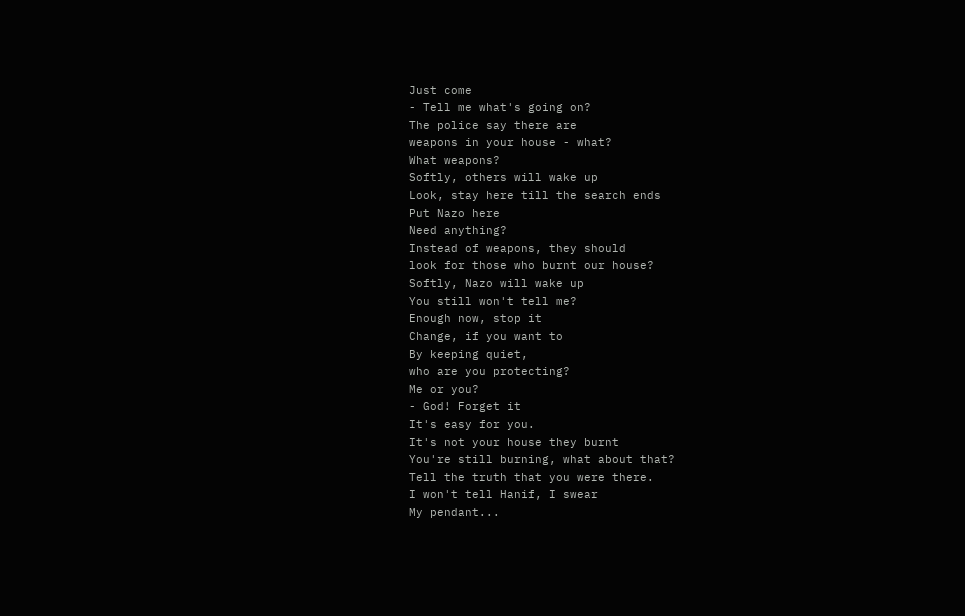Just come
- Tell me what's going on?
The police say there are
weapons in your house - what?
What weapons?
Softly, others will wake up
Look, stay here till the search ends
Put Nazo here
Need anything?
Instead of weapons, they should
look for those who burnt our house?
Softly, Nazo will wake up
You still won't tell me?
Enough now, stop it
Change, if you want to
By keeping quiet,
who are you protecting?
Me or you?
- God! Forget it
It's easy for you.
It's not your house they burnt
You're still burning, what about that?
Tell the truth that you were there.
I won't tell Hanif, I swear
My pendant...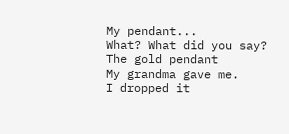My pendant...
What? What did you say?
The gold pendant
My grandma gave me.
I dropped it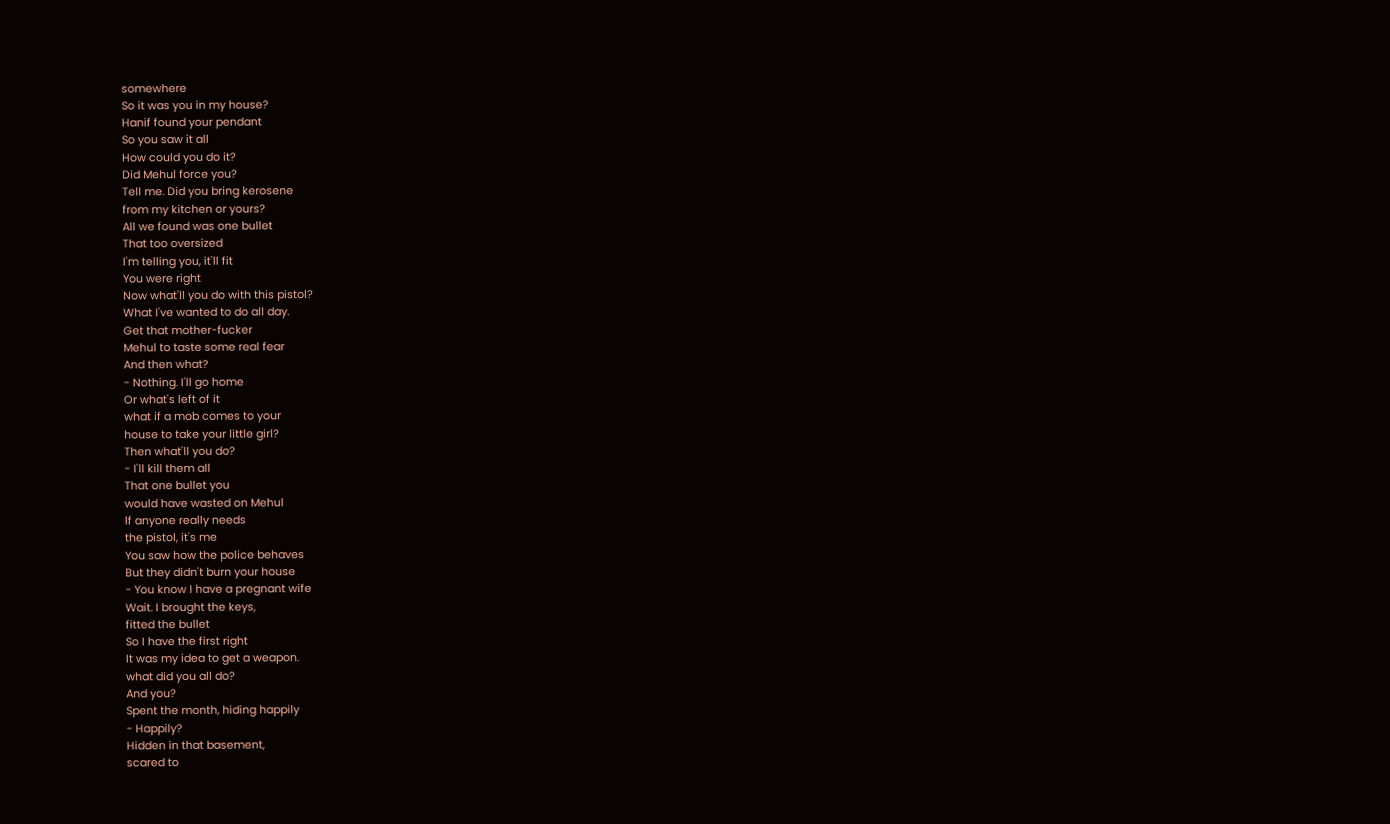somewhere
So it was you in my house?
Hanif found your pendant
So you saw it all
How could you do it?
Did Mehul force you?
Tell me. Did you bring kerosene
from my kitchen or yours?
All we found was one bullet
That too oversized
I'm telling you, it'll fit
You were right
Now what'll you do with this pistol?
What I've wanted to do all day.
Get that mother-fucker
Mehul to taste some real fear
And then what?
- Nothing. I'll go home
Or what's left of it
what if a mob comes to your
house to take your little girl?
Then what'll you do?
- I'll kill them all
That one bullet you
would have wasted on Mehul
lf anyone really needs
the pistol, it's me
You saw how the police behaves
But they didn't burn your house
- You know I have a pregnant wife
Wait. I brought the keys,
fitted the bullet
So I have the first right
It was my idea to get a weapon.
what did you all do?
And you?
Spent the month, hiding happily
- Happily?
Hidden in that basement,
scared to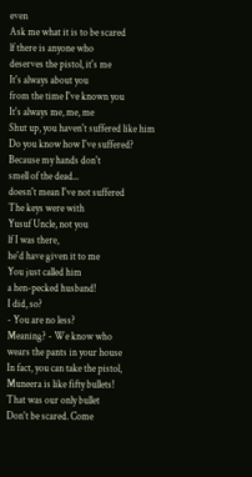even
Ask me what it is to be scared
lf there is anyone who
deserves the pistol, it's me
It's always about you
from the time I've known you
It's always me, me, me
Shut up, you haven't suffered like him
Do you know how I've suffered?
Because my hands don't
smell of the dead...
doesn't mean I've not suffered
The keys were with
Yusuf Uncle, not you
lf I was there,
he'd have given it to me
You just called him
a hen-pecked husband!
I did, so?
- You are no less?
Meaning? - We know who
wears the pants in your house
In fact, you can take the pistol,
Muneera is like fifty bullets!
That was our only bullet
Don't be scared. Come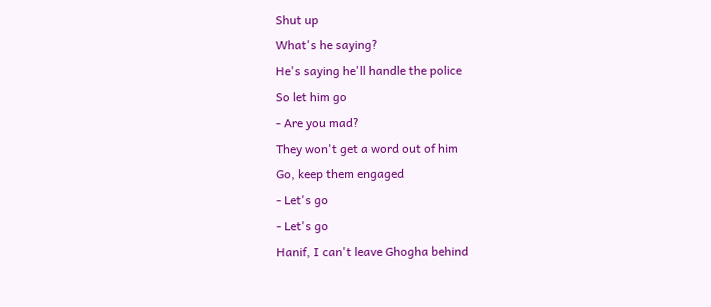Shut up
What's he saying?
He's saying he'll handle the police
So let him go
- Are you mad?
They won't get a word out of him
Go, keep them engaged
- Let's go
- Let's go
Hanif, I can't leave Ghogha behind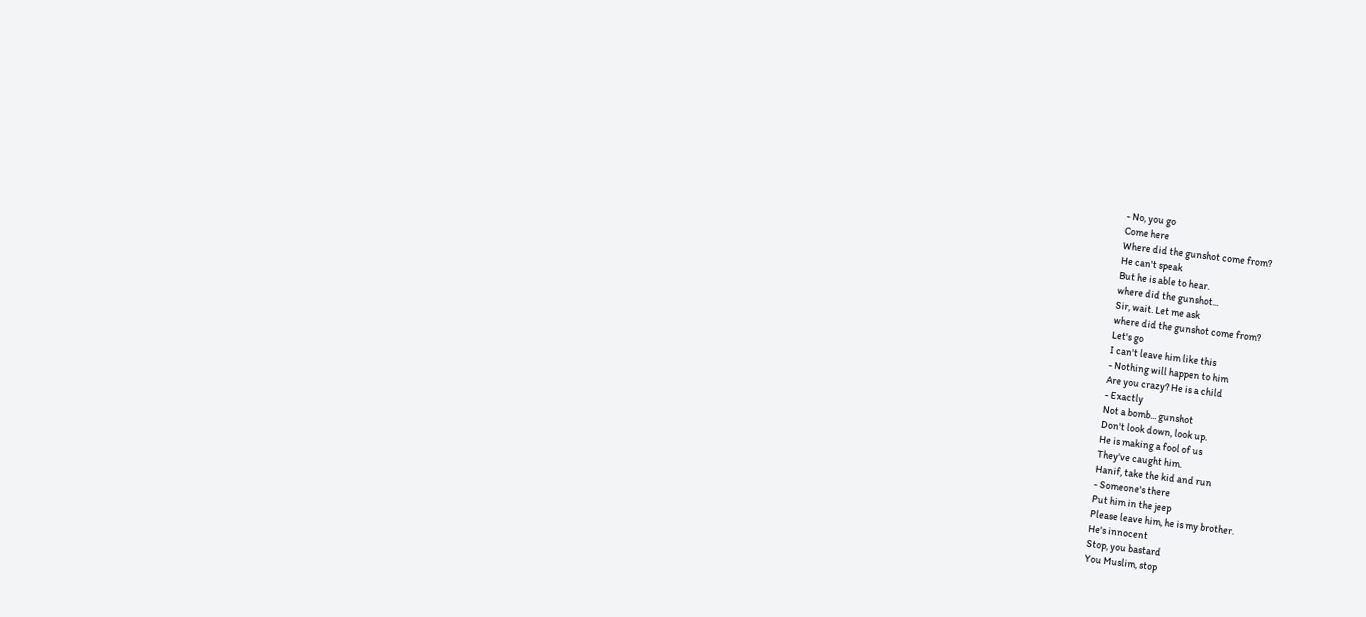- No, you go
Come here
Where did the gunshot come from?
He can't speak
But he is able to hear.
where did the gunshot...
Sir, wait. Let me ask
where did the gunshot come from?
Let's go
I can't leave him like this
- Nothing will happen to him
Are you crazy? He is a child
- Exactly
Not a bomb... gunshot
Don't look down, look up.
He is making a fool of us
They've caught him.
Hanif, take the kid and run
- Someone's there
Put him in the jeep
Please leave him, he is my brother.
He's innocent
Stop, you bastard
You Muslim, stop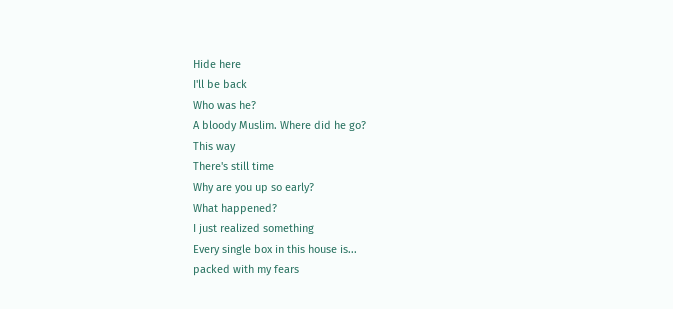Hide here
I'll be back
Who was he?
A bloody Muslim. Where did he go?
This way
There's still time
Why are you up so early?
What happened?
I just realized something
Every single box in this house is...
packed with my fears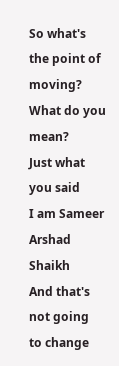So what's the point of moving?
What do you mean?
Just what you said
I am Sameer Arshad Shaikh
And that's not going
to change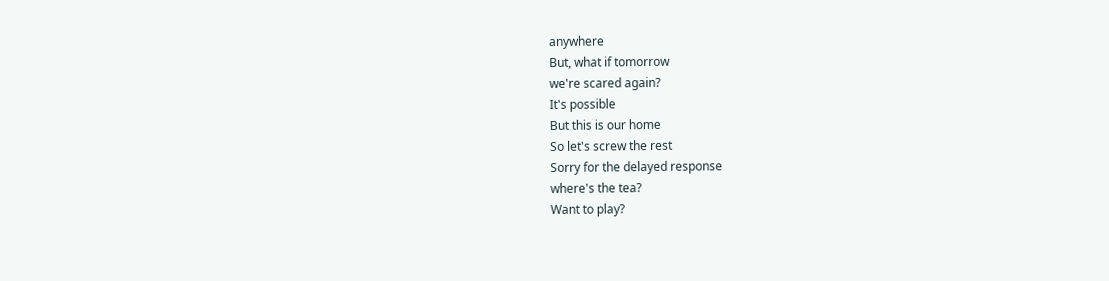anywhere
But, what if tomorrow
we're scared again?
It's possible
But this is our home
So let's screw the rest
Sorry for the delayed response
where's the tea?
Want to play?